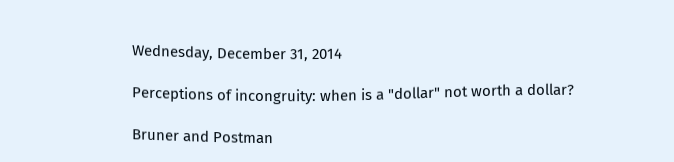Wednesday, December 31, 2014

Perceptions of incongruity: when is a "dollar" not worth a dollar?

Bruner and Postman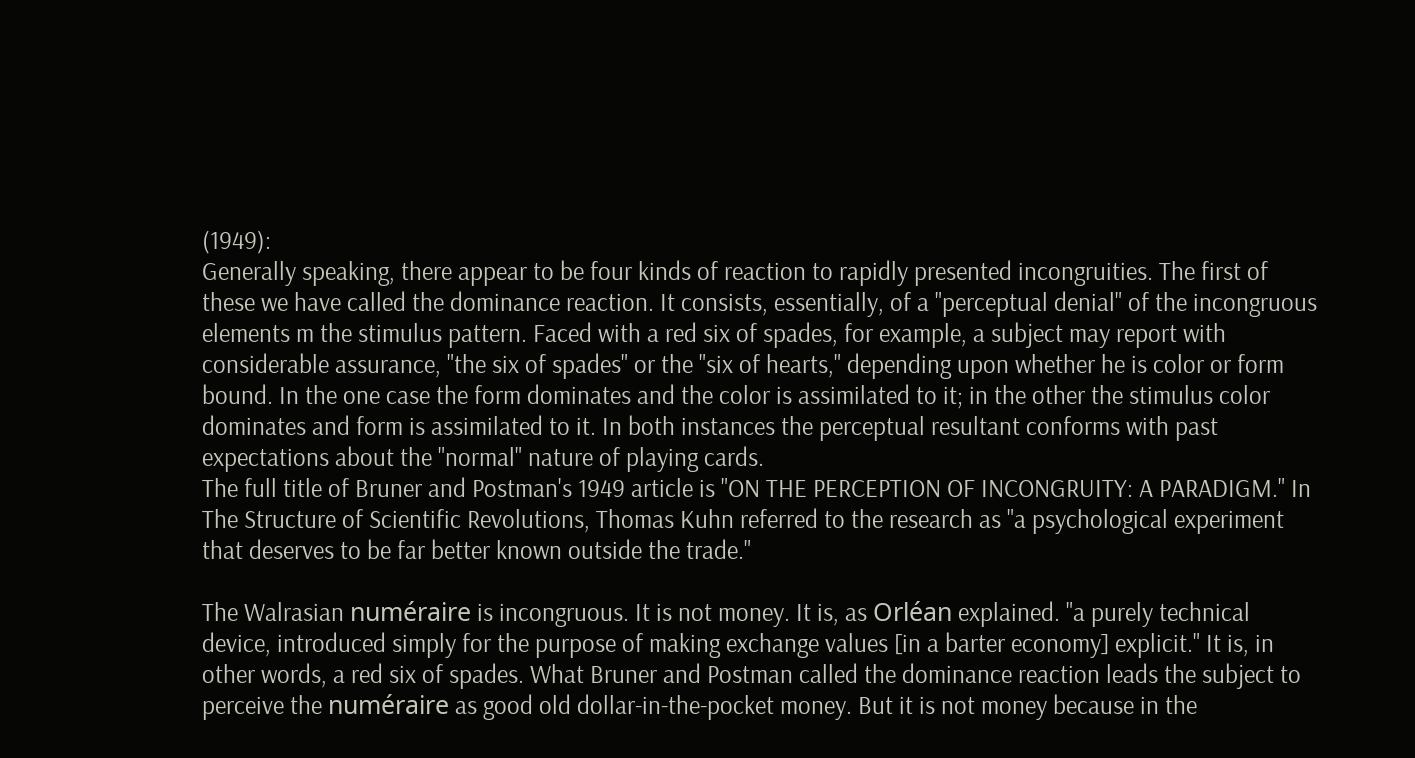(1949):
Generally speaking, there appear to be four kinds of reaction to rapidly presented incongruities. The first of these we have called the dominance reaction. It consists, essentially, of a "perceptual denial" of the incongruous elements m the stimulus pattern. Faced with a red six of spades, for example, a subject may report with considerable assurance, "the six of spades" or the "six of hearts," depending upon whether he is color or form bound. In the one case the form dominates and the color is assimilated to it; in the other the stimulus color dominates and form is assimilated to it. In both instances the perceptual resultant conforms with past expectations about the "normal" nature of playing cards.
The full title of Bruner and Postman's 1949 article is "ON THE PERCEPTION OF INCONGRUITY: A PARADIGM." In The Structure of Scientific Revolutions, Thomas Kuhn referred to the research as "a psychological experiment that deserves to be far better known outside the trade."

The Walrasian numéraire is incongruous. It is not money. It is, as Orléan explained. "a purely technical device, introduced simply for the purpose of making exchange values [in a barter economy] explicit." It is, in other words, a red six of spades. What Bruner and Postman called the dominance reaction leads the subject to perceive the numéraire as good old dollar-in-the-pocket money. But it is not money because in the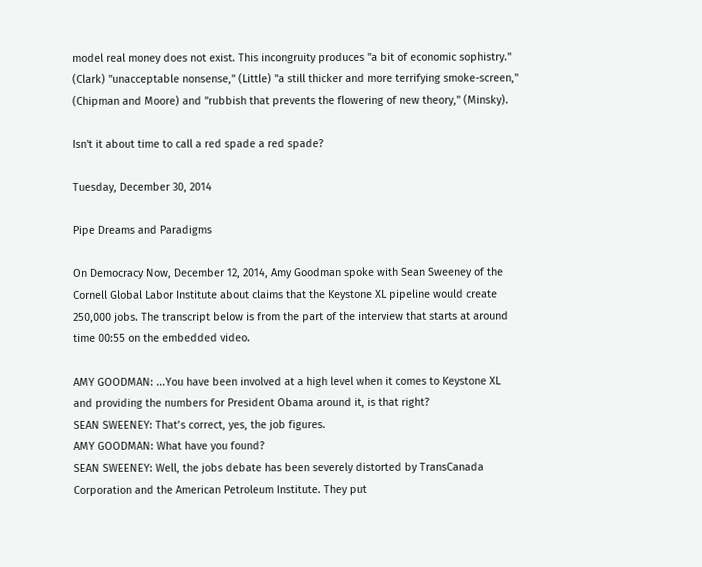model real money does not exist. This incongruity produces "a bit of economic sophistry." (Clark) "unacceptable nonsense," (Little) "a still thicker and more terrifying smoke-screen," (Chipman and Moore) and "rubbish that prevents the flowering of new theory," (Minsky).

Isn't it about time to call a red spade a red spade?

Tuesday, December 30, 2014

Pipe Dreams and Paradigms

On Democracy Now, December 12, 2014, Amy Goodman spoke with Sean Sweeney of the Cornell Global Labor Institute about claims that the Keystone XL pipeline would create 250,000 jobs. The transcript below is from the part of the interview that starts at around time 00:55 on the embedded video.

AMY GOODMAN: ...You have been involved at a high level when it comes to Keystone XL and providing the numbers for President Obama around it, is that right?
SEAN SWEENEY: That’s correct, yes, the job figures.
AMY GOODMAN: What have you found?
SEAN SWEENEY: Well, the jobs debate has been severely distorted by TransCanada Corporation and the American Petroleum Institute. They put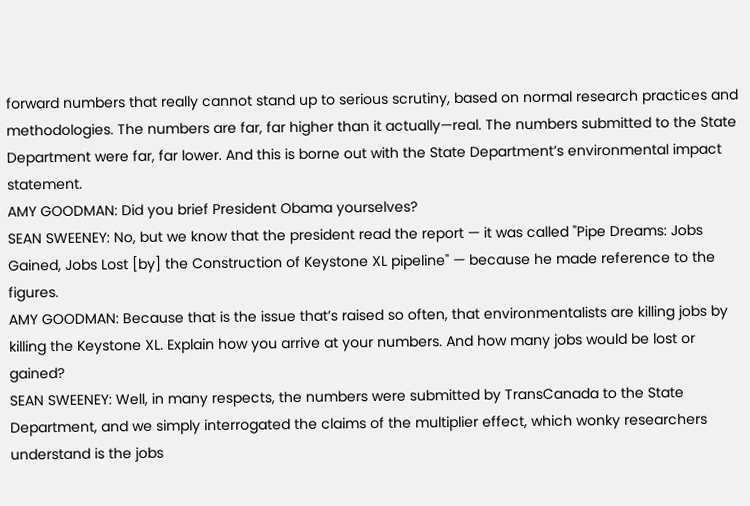forward numbers that really cannot stand up to serious scrutiny, based on normal research practices and methodologies. The numbers are far, far higher than it actually—real. The numbers submitted to the State Department were far, far lower. And this is borne out with the State Department’s environmental impact statement.
AMY GOODMAN: Did you brief President Obama yourselves?
SEAN SWEENEY: No, but we know that the president read the report — it was called "Pipe Dreams: Jobs Gained, Jobs Lost [by] the Construction of Keystone XL pipeline" — because he made reference to the figures.
AMY GOODMAN: Because that is the issue that’s raised so often, that environmentalists are killing jobs by killing the Keystone XL. Explain how you arrive at your numbers. And how many jobs would be lost or gained?
SEAN SWEENEY: Well, in many respects, the numbers were submitted by TransCanada to the State Department, and we simply interrogated the claims of the multiplier effect, which wonky researchers understand is the jobs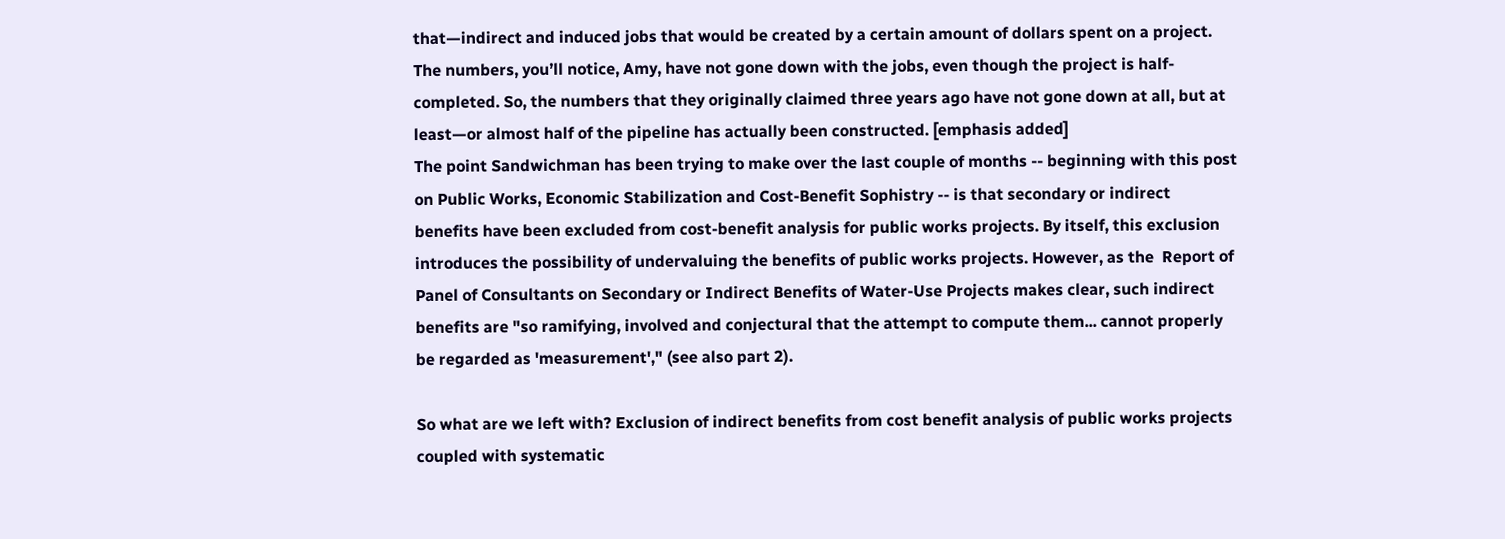that—indirect and induced jobs that would be created by a certain amount of dollars spent on a project. The numbers, you’ll notice, Amy, have not gone down with the jobs, even though the project is half-completed. So, the numbers that they originally claimed three years ago have not gone down at all, but at least—or almost half of the pipeline has actually been constructed. [emphasis added]
The point Sandwichman has been trying to make over the last couple of months -- beginning with this post on Public Works, Economic Stabilization and Cost-Benefit Sophistry -- is that secondary or indirect benefits have been excluded from cost-benefit analysis for public works projects. By itself, this exclusion introduces the possibility of undervaluing the benefits of public works projects. However, as the  Report of Panel of Consultants on Secondary or Indirect Benefits of Water-Use Projects makes clear, such indirect benefits are "so ramifying, involved and conjectural that the attempt to compute them... cannot properly be regarded as 'measurement'," (see also part 2).

So what are we left with? Exclusion of indirect benefits from cost benefit analysis of public works projects coupled with systematic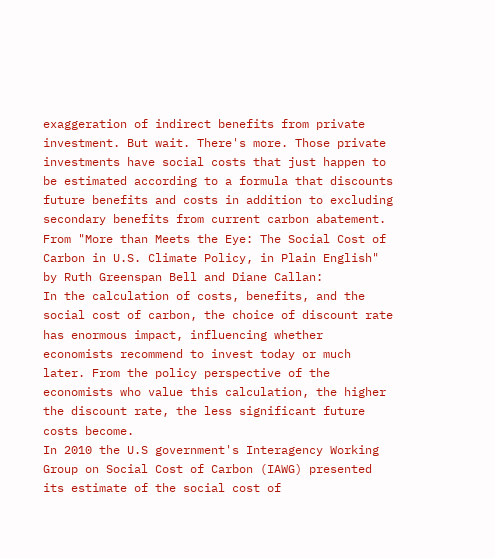exaggeration of indirect benefits from private investment. But wait. There's more. Those private investments have social costs that just happen to be estimated according to a formula that discounts future benefits and costs in addition to excluding secondary benefits from current carbon abatement. From "More than Meets the Eye: The Social Cost of Carbon in U.S. Climate Policy, in Plain English" by Ruth Greenspan Bell and Diane Callan:
In the calculation of costs, benefits, and the social cost of carbon, the choice of discount rate has enormous impact, influencing whether economists recommend to invest today or much later. From the policy perspective of the economists who value this calculation, the higher the discount rate, the less significant future costs become.
In 2010 the U.S government's Interagency Working Group on Social Cost of Carbon (IAWG) presented its estimate of the social cost of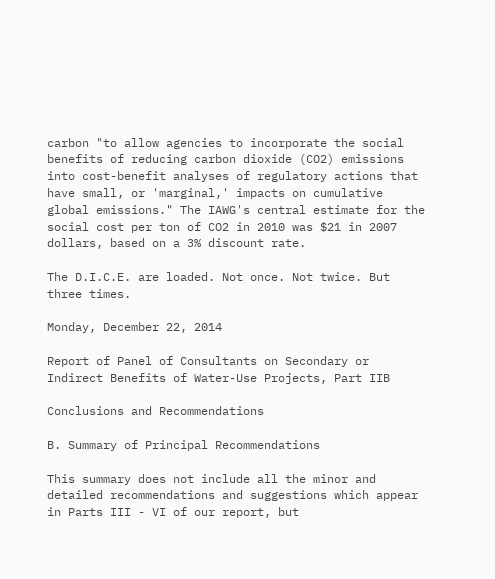carbon "to allow agencies to incorporate the social benefits of reducing carbon dioxide (CO2) emissions into cost-benefit analyses of regulatory actions that have small, or 'marginal,' impacts on cumulative global emissions." The IAWG's central estimate for the social cost per ton of CO2 in 2010 was $21 in 2007 dollars, based on a 3% discount rate.

The D.I.C.E. are loaded. Not once. Not twice. But three times.

Monday, December 22, 2014

Report of Panel of Consultants on Secondary or Indirect Benefits of Water-Use Projects, Part IIB

Conclusions and Recommendations

B. Summary of Principal Recommendations

This summary does not include all the minor and detailed recommendations and suggestions which appear in Parts III - VI of our report, but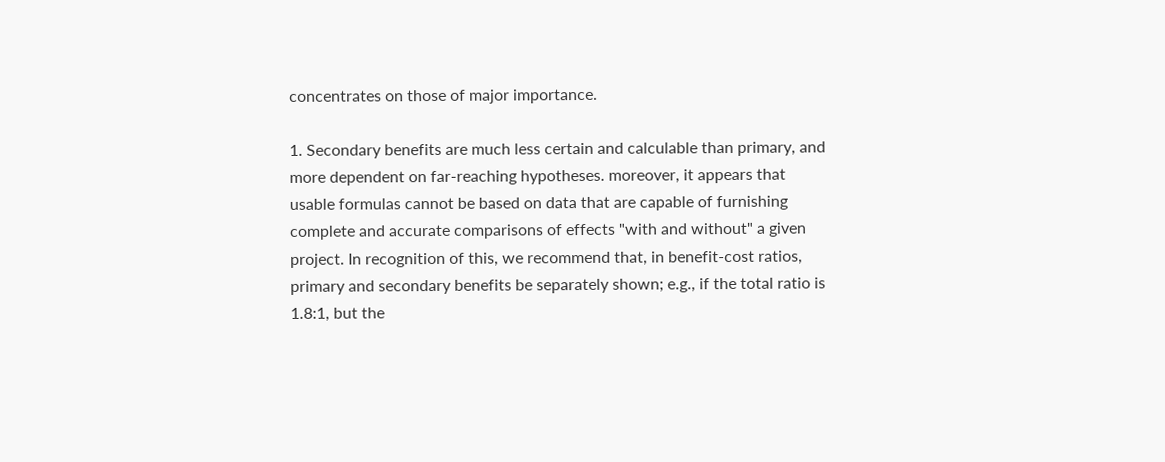concentrates on those of major importance.

1. Secondary benefits are much less certain and calculable than primary, and more dependent on far-reaching hypotheses. moreover, it appears that usable formulas cannot be based on data that are capable of furnishing complete and accurate comparisons of effects "with and without" a given project. In recognition of this, we recommend that, in benefit-cost ratios, primary and secondary benefits be separately shown; e.g., if the total ratio is 1.8:1, but the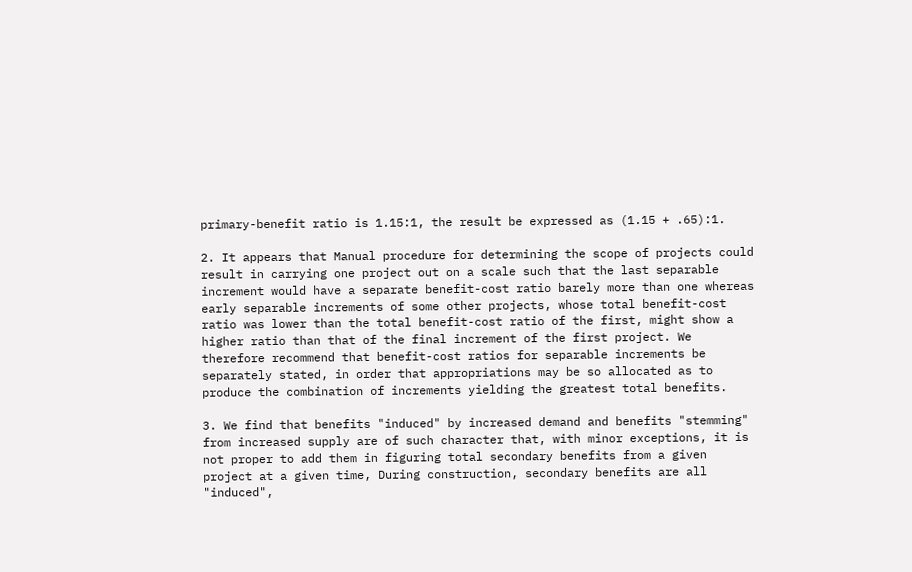primary-benefit ratio is 1.15:1, the result be expressed as (1.15 + .65):1.

2. It appears that Manual procedure for determining the scope of projects could result in carrying one project out on a scale such that the last separable increment would have a separate benefit-cost ratio barely more than one whereas early separable increments of some other projects, whose total benefit-cost ratio was lower than the total benefit-cost ratio of the first, might show a higher ratio than that of the final increment of the first project. We therefore recommend that benefit-cost ratios for separable increments be separately stated, in order that appropriations may be so allocated as to produce the combination of increments yielding the greatest total benefits.

3. We find that benefits "induced" by increased demand and benefits "stemming" from increased supply are of such character that, with minor exceptions, it is not proper to add them in figuring total secondary benefits from a given project at a given time, During construction, secondary benefits are all "induced",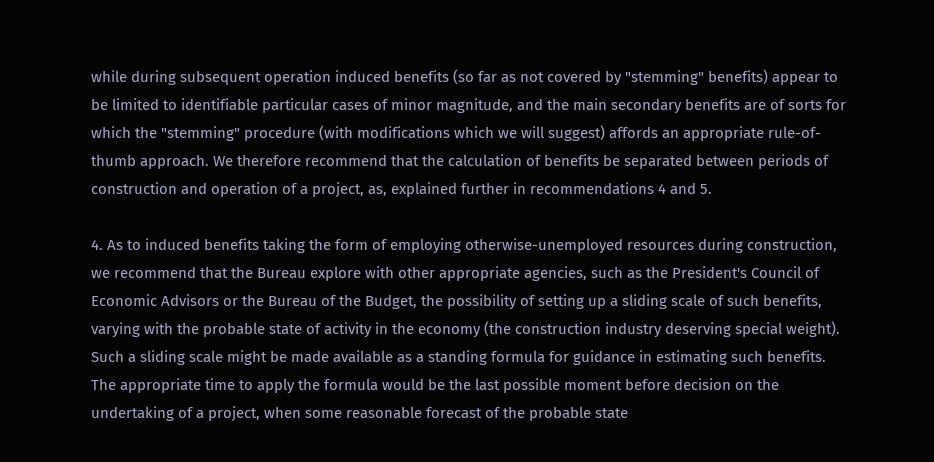while during subsequent operation induced benefits (so far as not covered by "stemming" benefits) appear to be limited to identifiable particular cases of minor magnitude, and the main secondary benefits are of sorts for which the "stemming" procedure (with modifications which we will suggest) affords an appropriate rule-of-thumb approach. We therefore recommend that the calculation of benefits be separated between periods of construction and operation of a project, as, explained further in recommendations 4 and 5.

4. As to induced benefits taking the form of employing otherwise-unemployed resources during construction, we recommend that the Bureau explore with other appropriate agencies, such as the President's Council of Economic Advisors or the Bureau of the Budget, the possibility of setting up a sliding scale of such benefits, varying with the probable state of activity in the economy (the construction industry deserving special weight). Such a sliding scale might be made available as a standing formula for guidance in estimating such benefits. The appropriate time to apply the formula would be the last possible moment before decision on the undertaking of a project, when some reasonable forecast of the probable state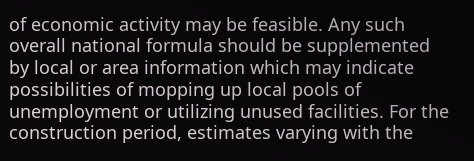of economic activity may be feasible. Any such overall national formula should be supplemented by local or area information which may indicate possibilities of mopping up local pools of unemployment or utilizing unused facilities. For the construction period, estimates varying with the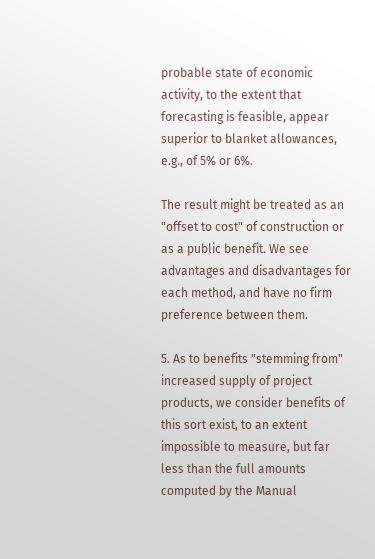probable state of economic activity, to the extent that forecasting is feasible, appear superior to blanket allowances, e.g., of 5% or 6%.

The result might be treated as an "offset to cost" of construction or as a public benefit. We see advantages and disadvantages for each method, and have no firm preference between them.

5. As to benefits "stemming from" increased supply of project products, we consider benefits of this sort exist, to an extent impossible to measure, but far less than the full amounts computed by the Manual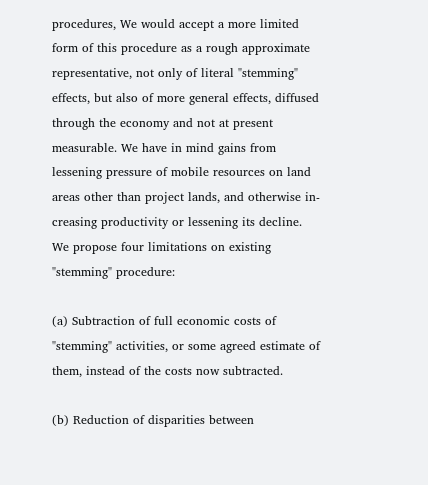procedures, We would accept a more limited form of this procedure as a rough approximate representative, not only of literal "stemming" effects, but also of more general effects, diffused through the economy and not at present measurable. We have in mind gains from lessening pressure of mobile resources on land areas other than project lands, and otherwise in-creasing productivity or lessening its decline. We propose four limitations on existing "stemming" procedure:

(a) Subtraction of full economic costs of "stemming" activities, or some agreed estimate of them, instead of the costs now subtracted.

(b) Reduction of disparities between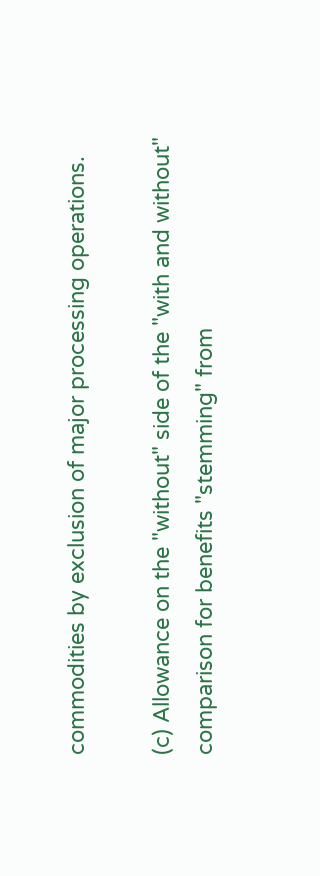commodities by exclusion of major processing operations.

(c) Allowance on the "without" side of the "with and without" comparison for benefits "stemming" from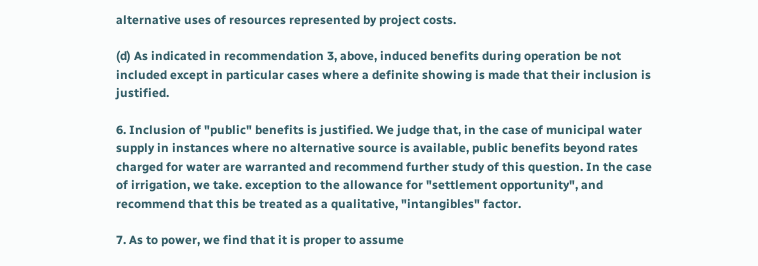alternative uses of resources represented by project costs.

(d) As indicated in recommendation 3, above, induced benefits during operation be not included except in particular cases where a definite showing is made that their inclusion is justified.

6. Inclusion of "public" benefits is justified. We judge that, in the case of municipal water supply in instances where no alternative source is available, public benefits beyond rates charged for water are warranted and recommend further study of this question. In the case of irrigation, we take. exception to the allowance for "settlement opportunity", and recommend that this be treated as a qualitative, "intangibles" factor.

7. As to power, we find that it is proper to assume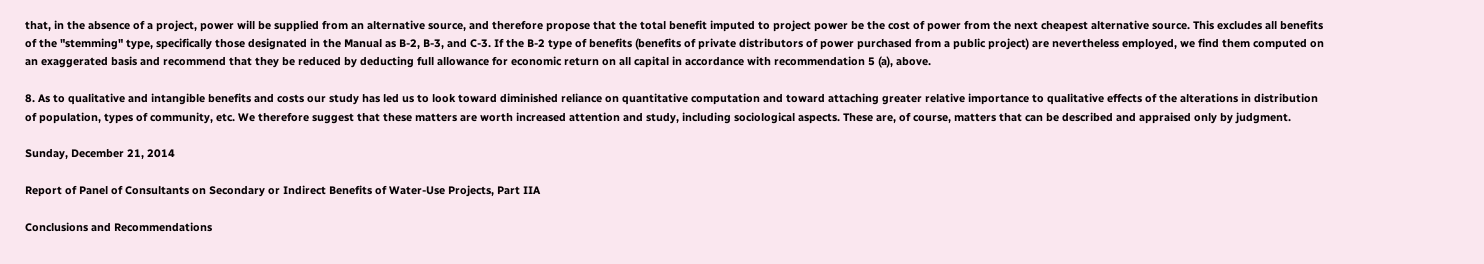that, in the absence of a project, power will be supplied from an alternative source, and therefore propose that the total benefit imputed to project power be the cost of power from the next cheapest alternative source. This excludes all benefits of the "stemming" type, specifically those designated in the Manual as B-2, B-3, and C-3. If the B-2 type of benefits (benefits of private distributors of power purchased from a public project) are nevertheless employed, we find them computed on an exaggerated basis and recommend that they be reduced by deducting full allowance for economic return on all capital in accordance with recommendation 5 (a), above.

8. As to qualitative and intangible benefits and costs our study has led us to look toward diminished reliance on quantitative computation and toward attaching greater relative importance to qualitative effects of the alterations in distribution of population, types of community, etc. We therefore suggest that these matters are worth increased attention and study, including sociological aspects. These are, of course, matters that can be described and appraised only by judgment.

Sunday, December 21, 2014

Report of Panel of Consultants on Secondary or Indirect Benefits of Water-Use Projects, Part IIA

Conclusions and Recommendations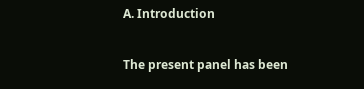A. Introduction

The present panel has been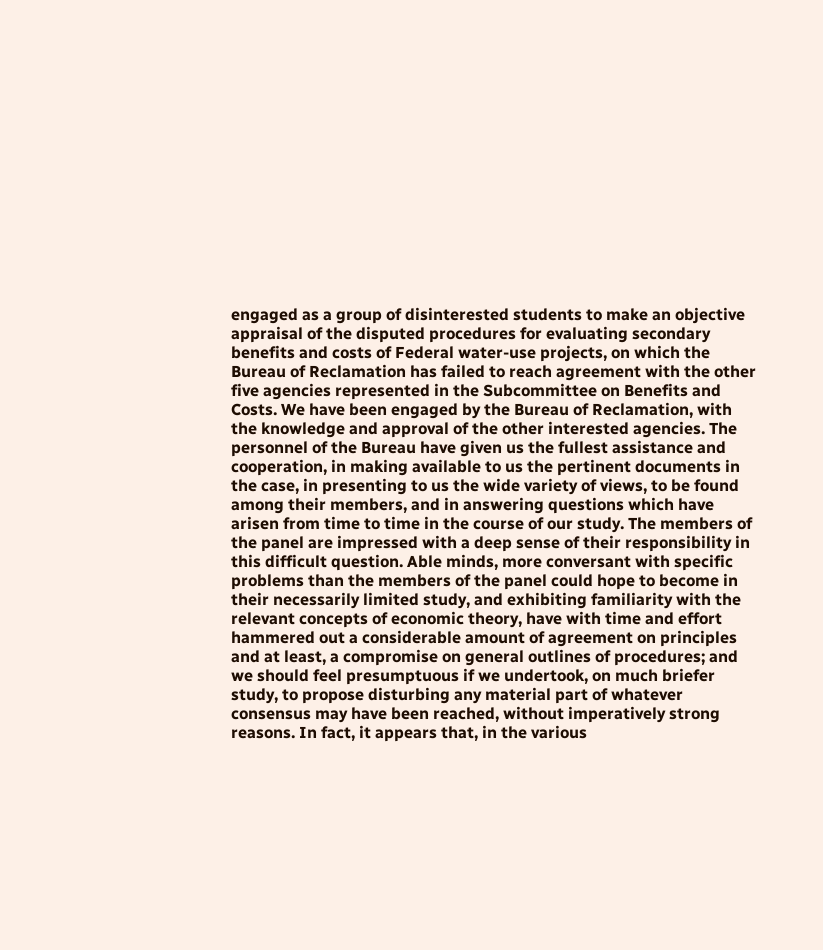engaged as a group of disinterested students to make an objective appraisal of the disputed procedures for evaluating secondary benefits and costs of Federal water-use projects, on which the Bureau of Reclamation has failed to reach agreement with the other five agencies represented in the Subcommittee on Benefits and Costs. We have been engaged by the Bureau of Reclamation, with the knowledge and approval of the other interested agencies. The personnel of the Bureau have given us the fullest assistance and cooperation, in making available to us the pertinent documents in the case, in presenting to us the wide variety of views, to be found among their members, and in answering questions which have arisen from time to time in the course of our study. The members of the panel are impressed with a deep sense of their responsibility in this difficult question. Able minds, more conversant with specific problems than the members of the panel could hope to become in their necessarily limited study, and exhibiting familiarity with the relevant concepts of economic theory, have with time and effort hammered out a considerable amount of agreement on principles and at least, a compromise on general outlines of procedures; and we should feel presumptuous if we undertook, on much briefer study, to propose disturbing any material part of whatever consensus may have been reached, without imperatively strong reasons. In fact, it appears that, in the various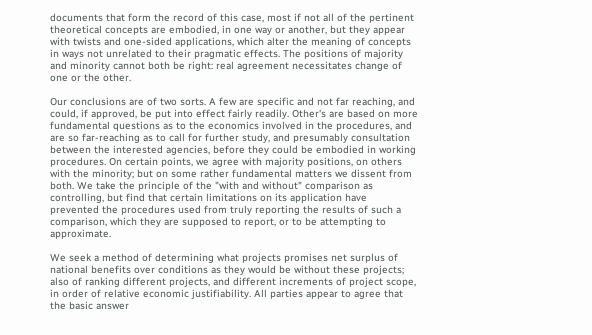documents that form the record of this case, most if not all of the pertinent theoretical concepts are embodied, in one way or another, but they appear with twists and one-sided applications, which alter the meaning of concepts in ways not unrelated to their pragmatic effects. The positions of majority and minority cannot both be right: real agreement necessitates change of one or the other.

Our conclusions are of two sorts. A few are specific and not far reaching, and could, if approved, be put into effect fairly readily. Other's are based on more fundamental questions as to the economics involved in the procedures, and are so far-reaching as to call for further study, and presumably consultation between the interested agencies, before they could be embodied in working procedures. On certain points, we agree with majority positions, on others with the minority; but on some rather fundamental matters we dissent from both. We take the principle of the "with and without" comparison as controlling, but find that certain limitations on its application have prevented the procedures used from truly reporting the results of such a comparison, which they are supposed to report, or to be attempting to approximate.

We seek a method of determining what projects promises net surplus of national benefits over conditions as they would be without these projects; also of ranking different projects, and different increments of project scope, in order of relative economic justifiability. All parties appear to agree that the basic answer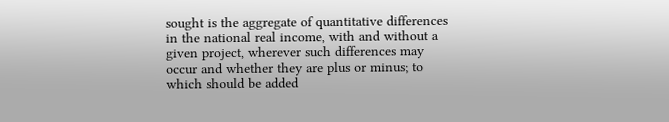sought is the aggregate of quantitative differences in the national real income, with and without a given project, wherever such differences may occur and whether they are plus or minus; to which should be added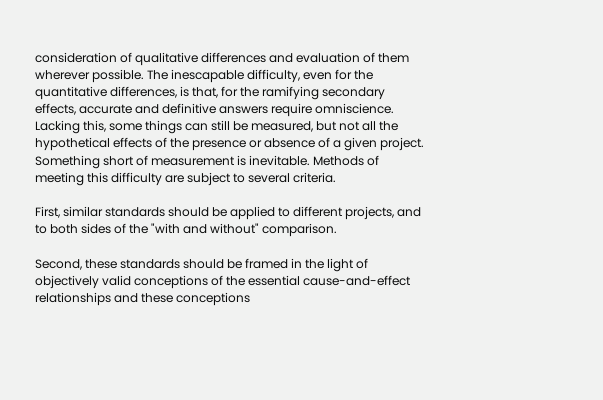consideration of qualitative differences and evaluation of them wherever possible. The inescapable difficulty, even for the quantitative differences, is that, for the ramifying secondary effects, accurate and definitive answers require omniscience. Lacking this, some things can still be measured, but not all the hypothetical effects of the presence or absence of a given project. Something short of measurement is inevitable. Methods of meeting this difficulty are subject to several criteria.

First, similar standards should be applied to different projects, and to both sides of the "with and without" comparison.

Second, these standards should be framed in the light of objectively valid conceptions of the essential cause-and-effect relationships and these conceptions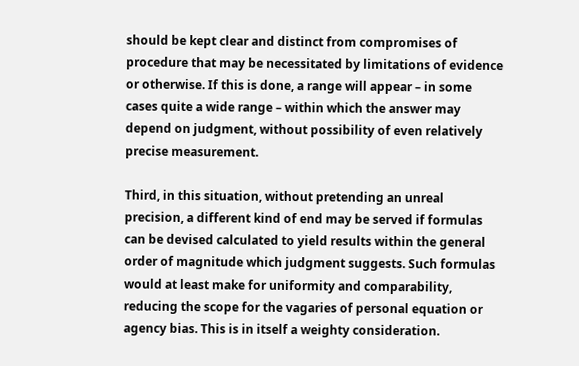should be kept clear and distinct from compromises of procedure that may be necessitated by limitations of evidence or otherwise. If this is done, a range will appear – in some cases quite a wide range – within which the answer may depend on judgment, without possibility of even relatively precise measurement.

Third, in this situation, without pretending an unreal precision, a different kind of end may be served if formulas can be devised calculated to yield results within the general order of magnitude which judgment suggests. Such formulas would at least make for uniformity and comparability, reducing the scope for the vagaries of personal equation or agency bias. This is in itself a weighty consideration.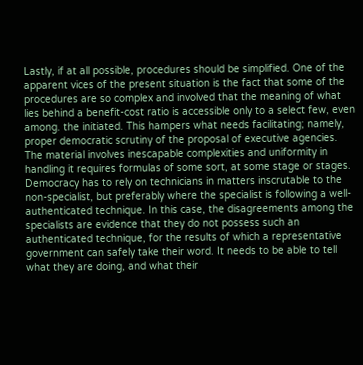Lastly, if at all possible, procedures should be simplified. One of the apparent vices of the present situation is the fact that some of the procedures are so complex and involved that the meaning of what lies behind a benefit-cost ratio is accessible only to a select few, even among. the initiated. This hampers what needs facilitating; namely, proper democratic scrutiny of the proposal of executive agencies. The material involves inescapable complexities and uniformity in handling it requires formulas of some sort, at some stage or stages. Democracy has to rely on technicians in matters inscrutable to the non-specialist, but preferably where the specialist is following a well-authenticated technique. In this case, the disagreements among the specialists are evidence that they do not possess such an authenticated technique, for the results of which a representative government can safely take their word. It needs to be able to tell what they are doing, and what their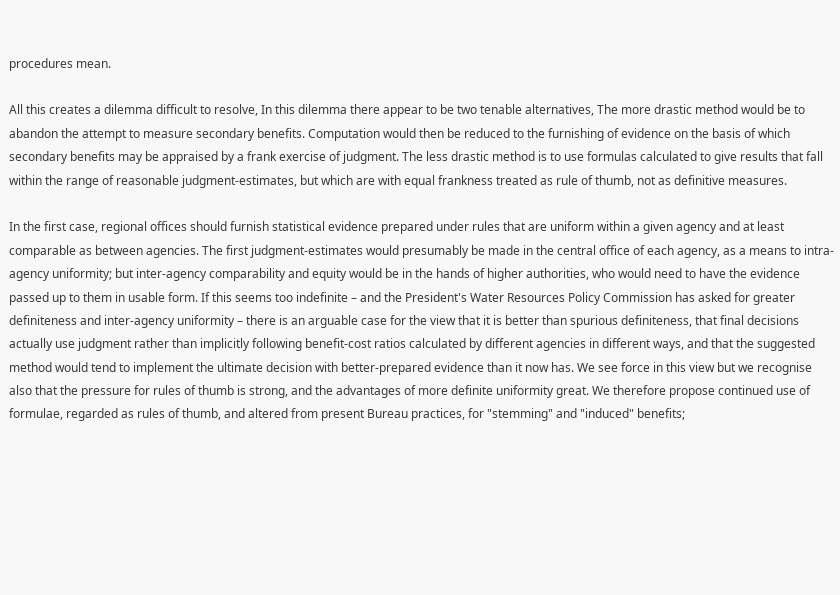procedures mean.

All this creates a dilemma difficult to resolve, In this dilemma there appear to be two tenable alternatives, The more drastic method would be to abandon the attempt to measure secondary benefits. Computation would then be reduced to the furnishing of evidence on the basis of which secondary benefits may be appraised by a frank exercise of judgment. The less drastic method is to use formulas calculated to give results that fall within the range of reasonable judgment-estimates, but which are with equal frankness treated as rule of thumb, not as definitive measures.

In the first case, regional offices should furnish statistical evidence prepared under rules that are uniform within a given agency and at least comparable as between agencies. The first judgment-estimates would presumably be made in the central office of each agency, as a means to intra-agency uniformity; but inter-agency comparability and equity would be in the hands of higher authorities, who would need to have the evidence passed up to them in usable form. If this seems too indefinite – and the President's Water Resources Policy Commission has asked for greater definiteness and inter-agency uniformity – there is an arguable case for the view that it is better than spurious definiteness, that final decisions actually use judgment rather than implicitly following benefit-cost ratios calculated by different agencies in different ways, and that the suggested method would tend to implement the ultimate decision with better-prepared evidence than it now has. We see force in this view but we recognise also that the pressure for rules of thumb is strong, and the advantages of more definite uniformity great. We therefore propose continued use of formulae, regarded as rules of thumb, and altered from present Bureau practices, for "stemming" and "induced" benefits;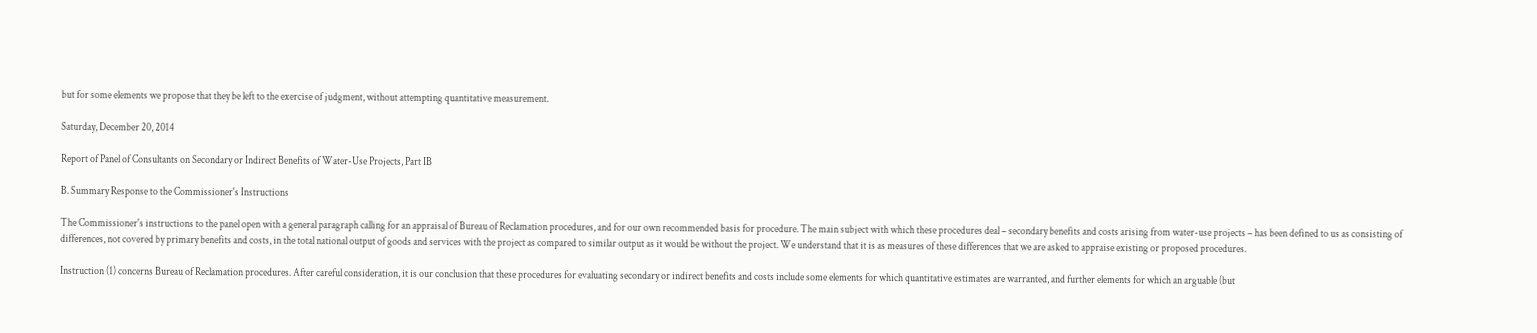but for some elements we propose that they be left to the exercise of judgment, without attempting quantitative measurement.

Saturday, December 20, 2014

Report of Panel of Consultants on Secondary or Indirect Benefits of Water-Use Projects, Part IB

B. Summary Response to the Commissioner's Instructions

The Commissioner's instructions to the panel open with a general paragraph calling for an appraisal of Bureau of Reclamation procedures, and for our own recommended basis for procedure. The main subject with which these procedures deal – secondary benefits and costs arising from water-use projects – has been defined to us as consisting of differences, not covered by primary benefits and costs, in the total national output of goods and services with the project as compared to similar output as it would be without the project. We understand that it is as measures of these differences that we are asked to appraise existing or proposed procedures.

Instruction (1) concerns Bureau of Reclamation procedures. After careful consideration, it is our conclusion that these procedures for evaluating secondary or indirect benefits and costs include some elements for which quantitative estimates are warranted, and further elements for which an arguable (but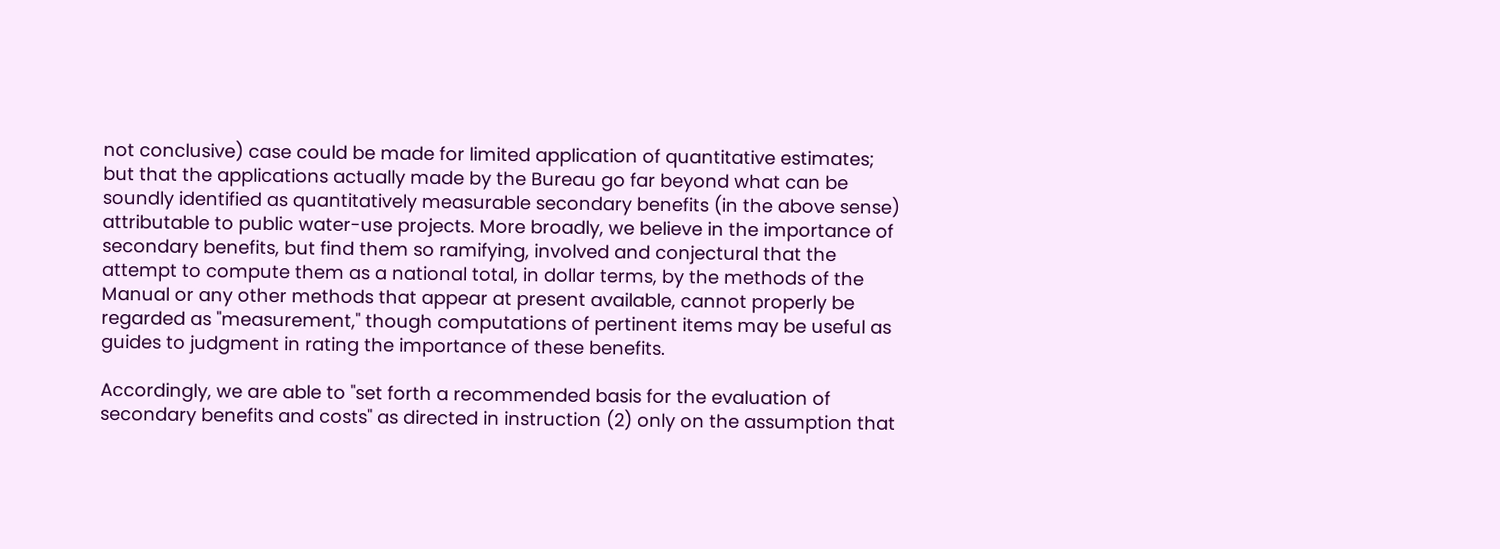not conclusive) case could be made for limited application of quantitative estimates; but that the applications actually made by the Bureau go far beyond what can be soundly identified as quantitatively measurable secondary benefits (in the above sense) attributable to public water-use projects. More broadly, we believe in the importance of secondary benefits, but find them so ramifying, involved and conjectural that the attempt to compute them as a national total, in dollar terms, by the methods of the Manual or any other methods that appear at present available, cannot properly be regarded as "measurement," though computations of pertinent items may be useful as guides to judgment in rating the importance of these benefits.

Accordingly, we are able to "set forth a recommended basis for the evaluation of secondary benefits and costs" as directed in instruction (2) only on the assumption that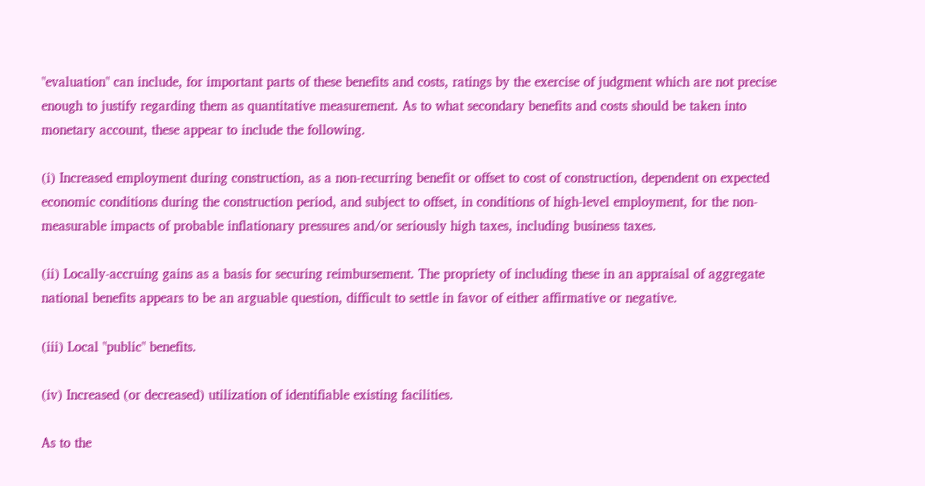"evaluation" can include, for important parts of these benefits and costs, ratings by the exercise of judgment which are not precise enough to justify regarding them as quantitative measurement. As to what secondary benefits and costs should be taken into monetary account, these appear to include the following.

(i) Increased employment during construction, as a non-recurring benefit or offset to cost of construction, dependent on expected economic conditions during the construction period, and subject to offset, in conditions of high-level employment, for the non-measurable impacts of probable inflationary pressures and/or seriously high taxes, including business taxes.

(ii) Locally-accruing gains as a basis for securing reimbursement. The propriety of including these in an appraisal of aggregate national benefits appears to be an arguable question, difficult to settle in favor of either affirmative or negative.

(iii) Local "public" benefits.

(iv) Increased (or decreased) utilization of identifiable existing facilities.

As to the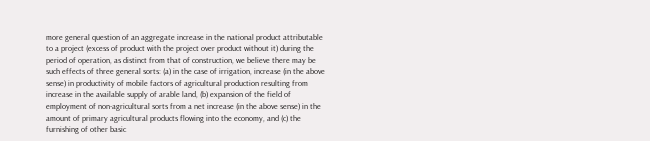more general question of an aggregate increase in the national product attributable to a project (excess of product with the project over product without it) during the period of operation, as distinct from that of construction, we believe there may be such effects of three general sorts: (a) in the case of irrigation, increase (in the above sense) in productivity of mobile factors of agricultural production resulting from increase in the available supply of arable land, (b) expansion of the field of employment of non-agricultural sorts from a net increase (in the above sense) in the amount of primary agricultural products flowing into the economy, and (c) the furnishing of other basic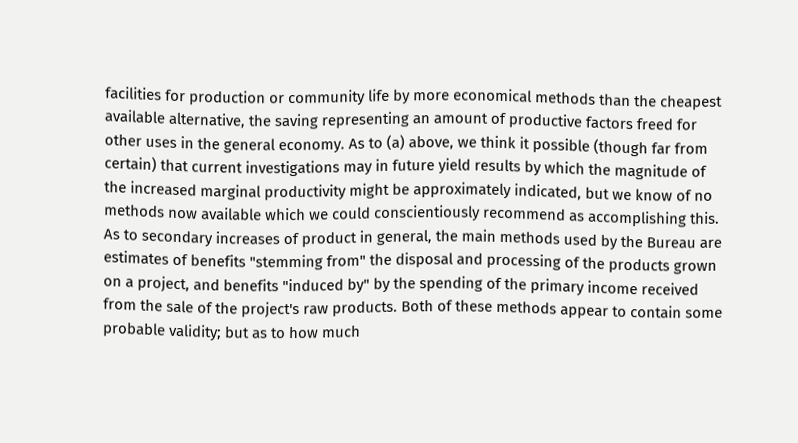facilities for production or community life by more economical methods than the cheapest available alternative, the saving representing an amount of productive factors freed for other uses in the general economy. As to (a) above, we think it possible (though far from certain) that current investigations may in future yield results by which the magnitude of the increased marginal productivity might be approximately indicated, but we know of no methods now available which we could conscientiously recommend as accomplishing this. As to secondary increases of product in general, the main methods used by the Bureau are estimates of benefits "stemming from" the disposal and processing of the products grown on a project, and benefits "induced by" by the spending of the primary income received from the sale of the project's raw products. Both of these methods appear to contain some probable validity; but as to how much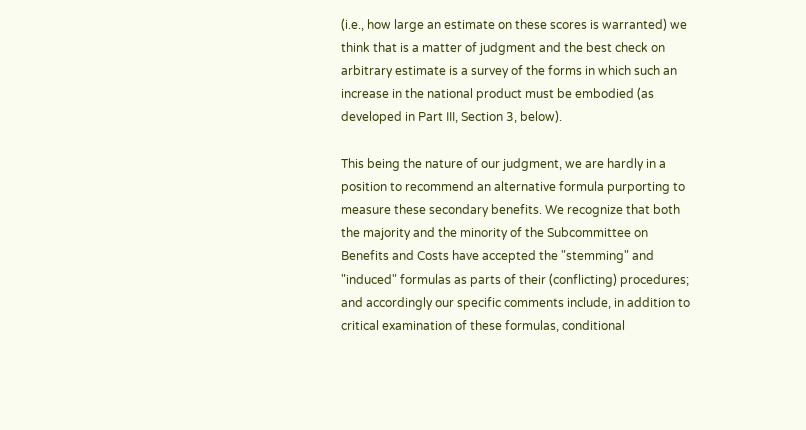(i.e., how large an estimate on these scores is warranted) we think that is a matter of judgment and the best check on arbitrary estimate is a survey of the forms in which such an increase in the national product must be embodied (as developed in Part III, Section 3, below).

This being the nature of our judgment, we are hardly in a position to recommend an alternative formula purporting to measure these secondary benefits. We recognize that both the majority and the minority of the Subcommittee on Benefits and Costs have accepted the "stemming" and "induced" formulas as parts of their (conflicting) procedures; and accordingly our specific comments include, in addition to critical examination of these formulas, conditional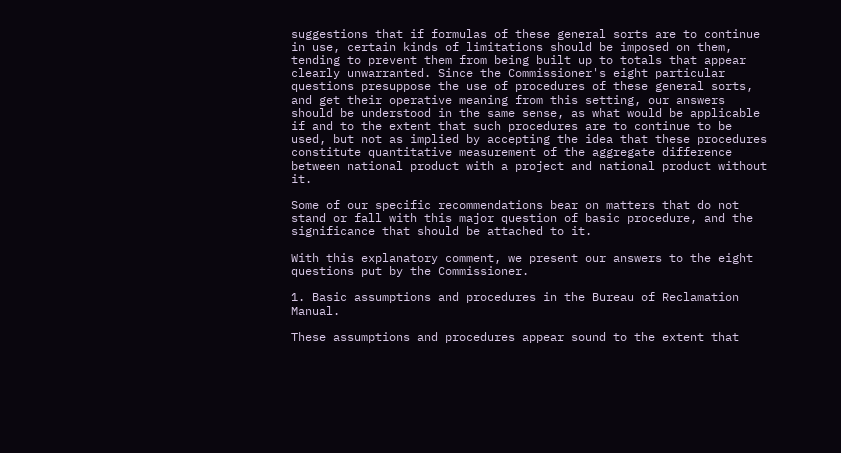suggestions that if formulas of these general sorts are to continue in use, certain kinds of limitations should be imposed on them, tending to prevent them from being built up to totals that appear clearly unwarranted. Since the Commissioner's eight particular questions presuppose the use of procedures of these general sorts, and get their operative meaning from this setting, our answers should be understood in the same sense, as what would be applicable if and to the extent that such procedures are to continue to be used, but not as implied by accepting the idea that these procedures constitute quantitative measurement of the aggregate difference between national product with a project and national product without it.

Some of our specific recommendations bear on matters that do not stand or fall with this major question of basic procedure, and the significance that should be attached to it.

With this explanatory comment, we present our answers to the eight questions put by the Commissioner.

1. Basic assumptions and procedures in the Bureau of Reclamation Manual.

These assumptions and procedures appear sound to the extent that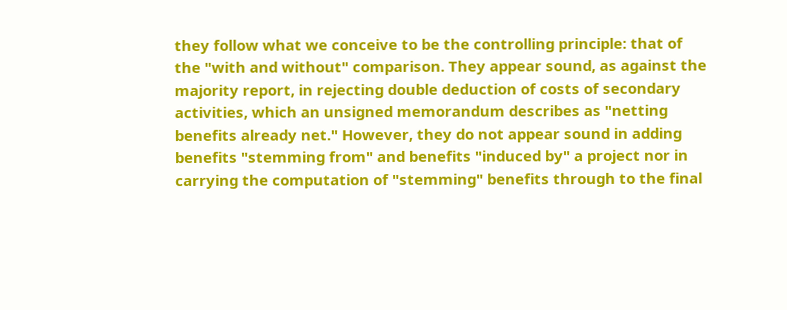they follow what we conceive to be the controlling principle: that of the "with and without" comparison. They appear sound, as against the majority report, in rejecting double deduction of costs of secondary activities, which an unsigned memorandum describes as "netting benefits already net." However, they do not appear sound in adding benefits "stemming from" and benefits "induced by" a project nor in carrying the computation of "stemming" benefits through to the final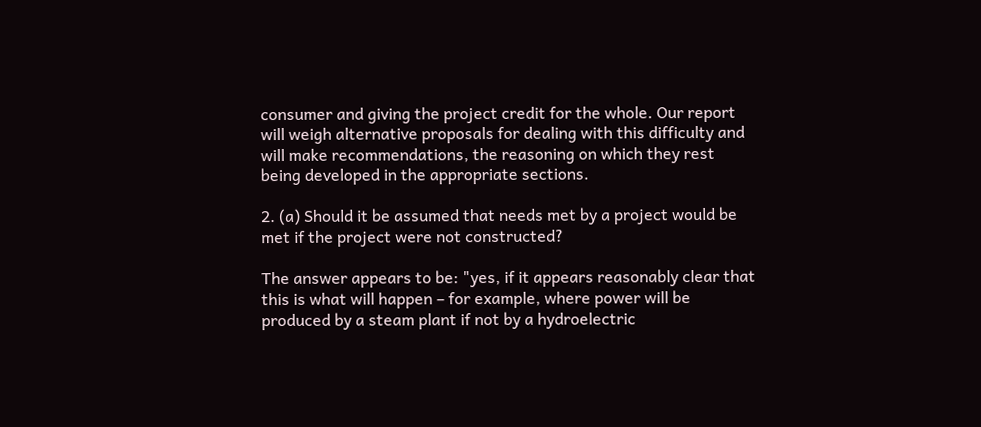consumer and giving the project credit for the whole. Our report will weigh alternative proposals for dealing with this difficulty and will make recommendations, the reasoning on which they rest being developed in the appropriate sections.

2. (a) Should it be assumed that needs met by a project would be met if the project were not constructed?

The answer appears to be: "yes, if it appears reasonably clear that this is what will happen – for example, where power will be produced by a steam plant if not by a hydroelectric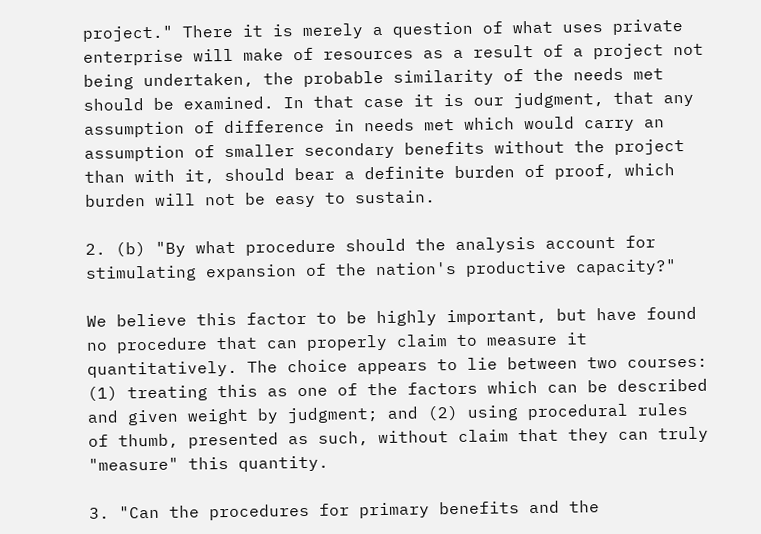project." There it is merely a question of what uses private enterprise will make of resources as a result of a project not being undertaken, the probable similarity of the needs met should be examined. In that case it is our judgment, that any assumption of difference in needs met which would carry an assumption of smaller secondary benefits without the project than with it, should bear a definite burden of proof, which burden will not be easy to sustain.

2. (b) "By what procedure should the analysis account for stimulating expansion of the nation's productive capacity?"

We believe this factor to be highly important, but have found no procedure that can properly claim to measure it quantitatively. The choice appears to lie between two courses: (1) treating this as one of the factors which can be described and given weight by judgment; and (2) using procedural rules of thumb, presented as such, without claim that they can truly "measure" this quantity.

3. "Can the procedures for primary benefits and the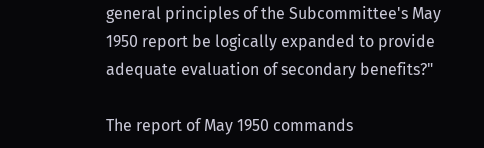general principles of the Subcommittee's May 1950 report be logically expanded to provide adequate evaluation of secondary benefits?"

The report of May 1950 commands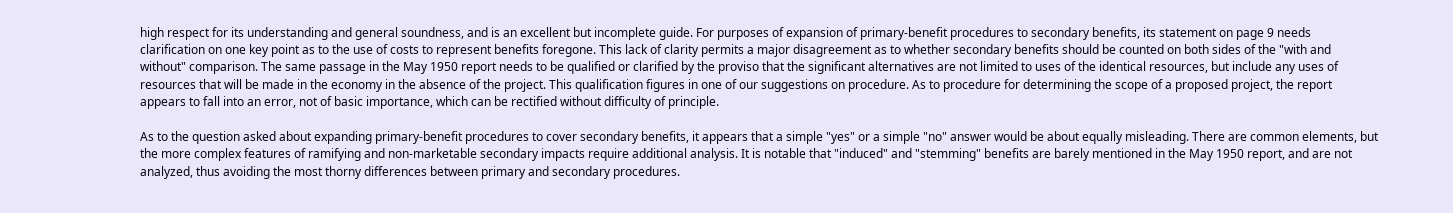high respect for its understanding and general soundness, and is an excellent but incomplete guide. For purposes of expansion of primary-benefit procedures to secondary benefits, its statement on page 9 needs clarification on one key point as to the use of costs to represent benefits foregone. This lack of clarity permits a major disagreement as to whether secondary benefits should be counted on both sides of the "with and without" comparison. The same passage in the May 1950 report needs to be qualified or clarified by the proviso that the significant alternatives are not limited to uses of the identical resources, but include any uses of resources that will be made in the economy in the absence of the project. This qualification figures in one of our suggestions on procedure. As to procedure for determining the scope of a proposed project, the report appears to fall into an error, not of basic importance, which can be rectified without difficulty of principle.

As to the question asked about expanding primary-benefit procedures to cover secondary benefits, it appears that a simple "yes" or a simple "no" answer would be about equally misleading. There are common elements, but the more complex features of ramifying and non-marketable secondary impacts require additional analysis. It is notable that "induced" and "stemming" benefits are barely mentioned in the May 1950 report, and are not analyzed, thus avoiding the most thorny differences between primary and secondary procedures.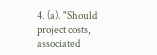4. (a). "Should project costs, associated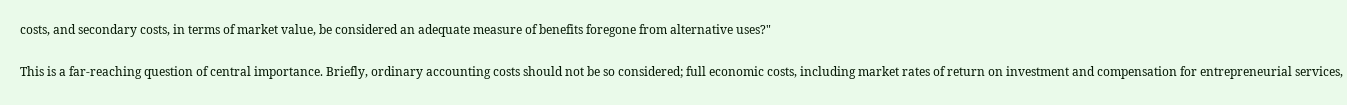costs, and secondary costs, in terms of market value, be considered an adequate measure of benefits foregone from alternative uses?"

This is a far-reaching question of central importance. Briefly, ordinary accounting costs should not be so considered; full economic costs, including market rates of return on investment and compensation for entrepreneurial services,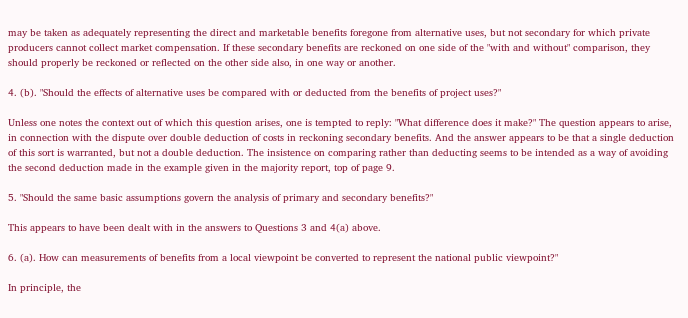may be taken as adequately representing the direct and marketable benefits foregone from alternative uses, but not secondary for which private producers cannot collect market compensation. If these secondary benefits are reckoned on one side of the "with and without" comparison, they should properly be reckoned or reflected on the other side also, in one way or another.

4. (b). "Should the effects of alternative uses be compared with or deducted from the benefits of project uses?"

Unless one notes the context out of which this question arises, one is tempted to reply: "What difference does it make?" The question appears to arise, in connection with the dispute over double deduction of costs in reckoning secondary benefits. And the answer appears to be that a single deduction of this sort is warranted, but not a double deduction. The insistence on comparing rather than deducting seems to be intended as a way of avoiding the second deduction made in the example given in the majority report, top of page 9.

5. "Should the same basic assumptions govern the analysis of primary and secondary benefits?"

This appears to have been dealt with in the answers to Questions 3 and 4(a) above.

6. (a). How can measurements of benefits from a local viewpoint be converted to represent the national public viewpoint?"

In principle, the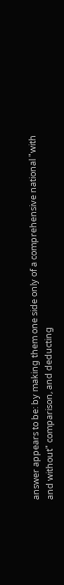answer appears to be: by making them one side only of a comprehensive national "with and without" comparison, and deducting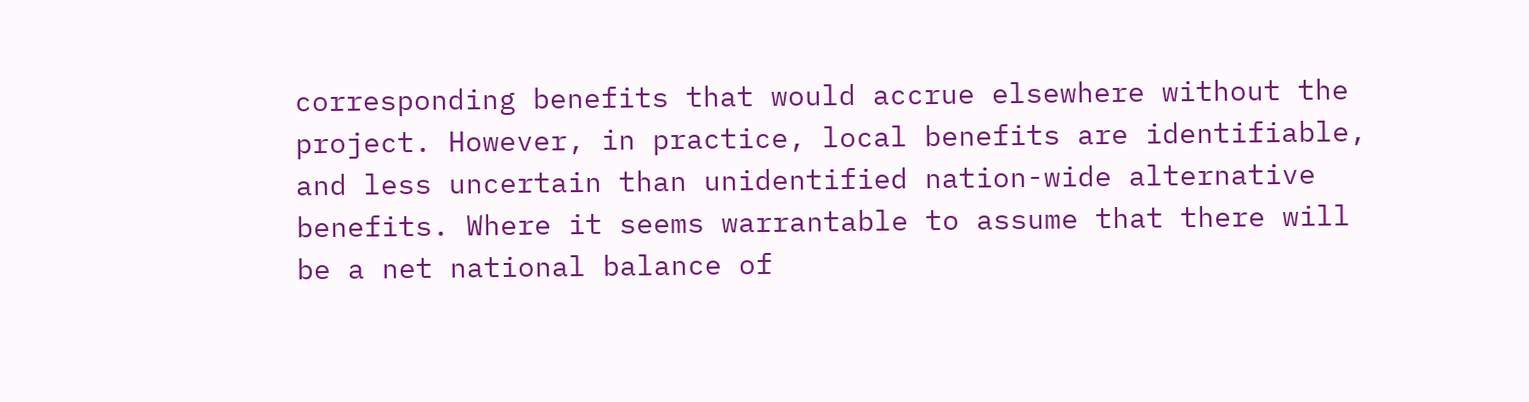corresponding benefits that would accrue elsewhere without the project. However, in practice, local benefits are identifiable, and less uncertain than unidentified nation-wide alternative benefits. Where it seems warrantable to assume that there will be a net national balance of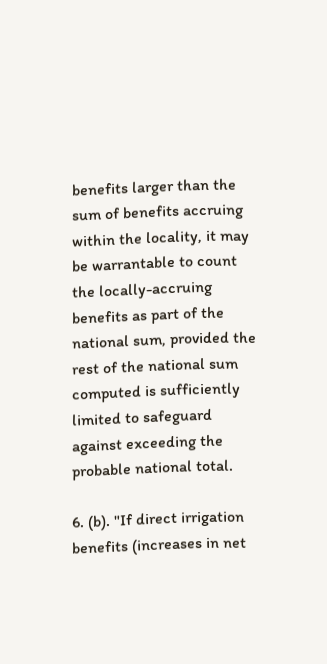benefits larger than the sum of benefits accruing within the locality, it may be warrantable to count the locally-accruing benefits as part of the national sum, provided the rest of the national sum computed is sufficiently limited to safeguard against exceeding the probable national total.

6. (b). "If direct irrigation benefits (increases in net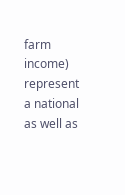farm income) represent a national as well as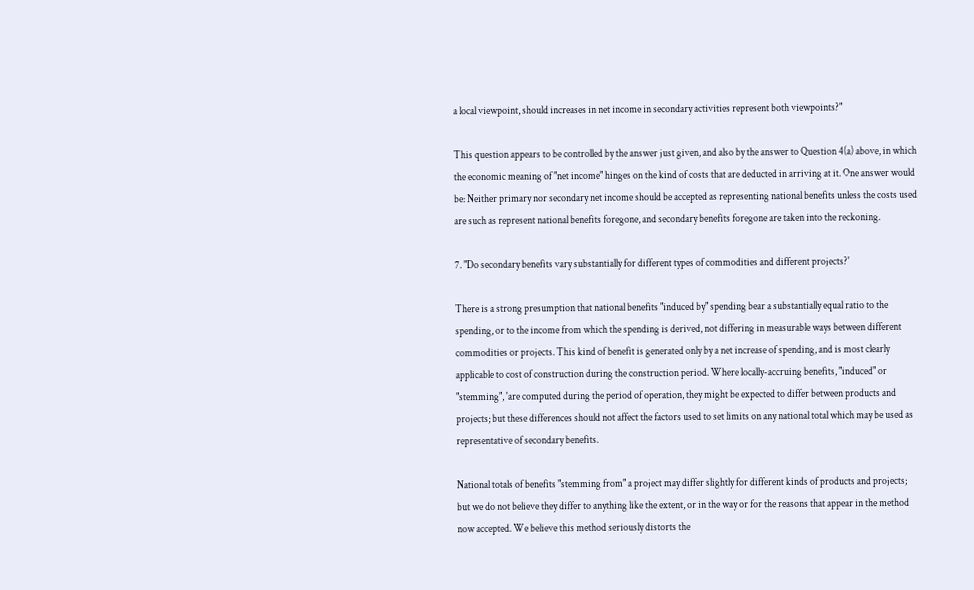a local viewpoint, should increases in net income in secondary activities represent both viewpoints?"

This question appears to be controlled by the answer just given, and also by the answer to Question 4(a) above, in which the economic meaning of "net income" hinges on the kind of costs that are deducted in arriving at it. One answer would be: Neither primary nor secondary net income should be accepted as representing national benefits unless the costs used are such as represent national benefits foregone, and secondary benefits foregone are taken into the reckoning.

7. "Do secondary benefits vary substantially for different types of commodities and different projects?'

There is a strong presumption that national benefits "induced by" spending bear a substantially equal ratio to the spending, or to the income from which the spending is derived, not differing in measurable ways between different commodities or projects. This kind of benefit is generated only by a net increase of spending, and is most clearly applicable to cost of construction during the construction period. Where locally-accruing benefits, "induced" or "stemming", 'are computed during the period of operation, they might be expected to differ between products and projects; but these differences should not affect the factors used to set limits on any national total which may be used as representative of secondary benefits.

National totals of benefits "stemming from" a project may differ slightly for different kinds of products and projects; but we do not believe they differ to anything like the extent, or in the way or for the reasons that appear in the method now accepted. We believe this method seriously distorts the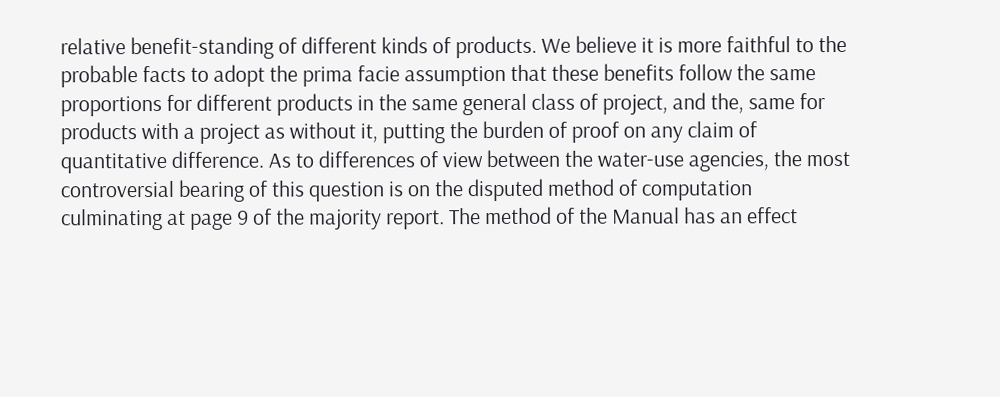relative benefit-standing of different kinds of products. We believe it is more faithful to the probable facts to adopt the prima facie assumption that these benefits follow the same proportions for different products in the same general class of project, and the, same for products with a project as without it, putting the burden of proof on any claim of quantitative difference. As to differences of view between the water-use agencies, the most controversial bearing of this question is on the disputed method of computation culminating at page 9 of the majority report. The method of the Manual has an effect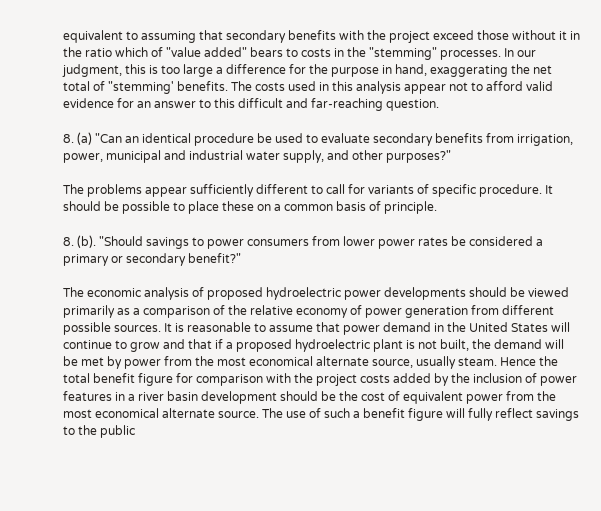equivalent to assuming that secondary benefits with the project exceed those without it in the ratio which of "value added" bears to costs in the "stemming" processes. In our judgment, this is too large a difference for the purpose in hand, exaggerating the net total of "stemming' benefits. The costs used in this analysis appear not to afford valid evidence for an answer to this difficult and far-reaching question.

8. (a) "Can an identical procedure be used to evaluate secondary benefits from irrigation, power, municipal and industrial water supply, and other purposes?"

The problems appear sufficiently different to call for variants of specific procedure. It should be possible to place these on a common basis of principle.

8. (b). "Should savings to power consumers from lower power rates be considered a primary or secondary benefit?"

The economic analysis of proposed hydroelectric power developments should be viewed primarily as a comparison of the relative economy of power generation from different possible sources. It is reasonable to assume that power demand in the United States will continue to grow and that if a proposed hydroelectric plant is not built, the demand will be met by power from the most economical alternate source, usually steam. Hence the total benefit figure for comparison with the project costs added by the inclusion of power features in a river basin development should be the cost of equivalent power from the most economical alternate source. The use of such a benefit figure will fully reflect savings to the public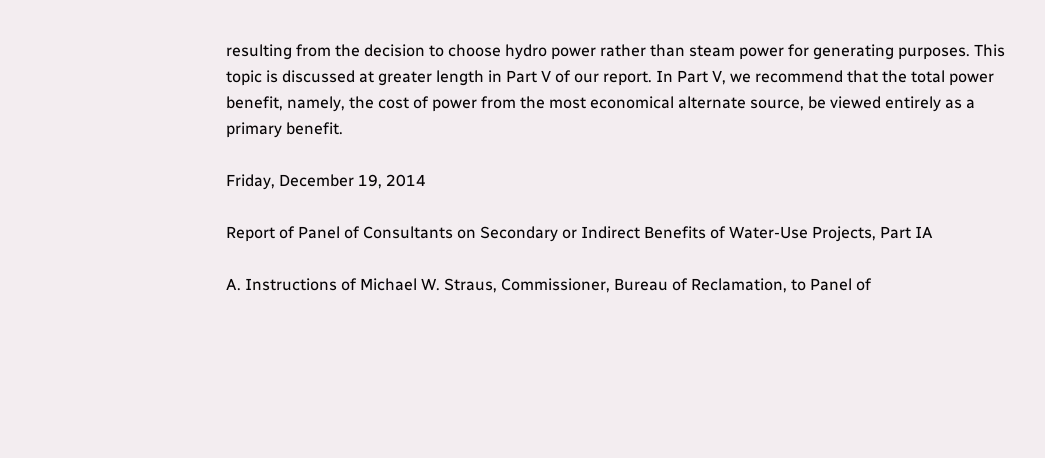resulting from the decision to choose hydro power rather than steam power for generating purposes. This topic is discussed at greater length in Part V of our report. In Part V, we recommend that the total power benefit, namely, the cost of power from the most economical alternate source, be viewed entirely as a primary benefit.

Friday, December 19, 2014

Report of Panel of Consultants on Secondary or Indirect Benefits of Water-Use Projects, Part IA

A. Instructions of Michael W. Straus, Commissioner, Bureau of Reclamation, to Panel of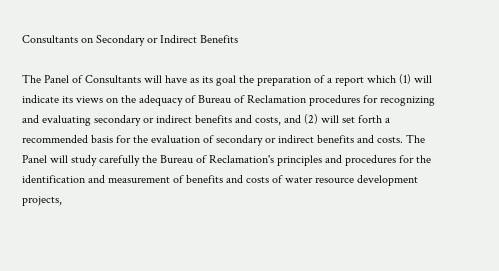Consultants on Secondary or Indirect Benefits

The Panel of Consultants will have as its goal the preparation of a report which (1) will indicate its views on the adequacy of Bureau of Reclamation procedures for recognizing and evaluating secondary or indirect benefits and costs, and (2) will set forth a recommended basis for the evaluation of secondary or indirect benefits and costs. The Panel will study carefully the Bureau of Reclamation's principles and procedures for the identification and measurement of benefits and costs of water resource development projects,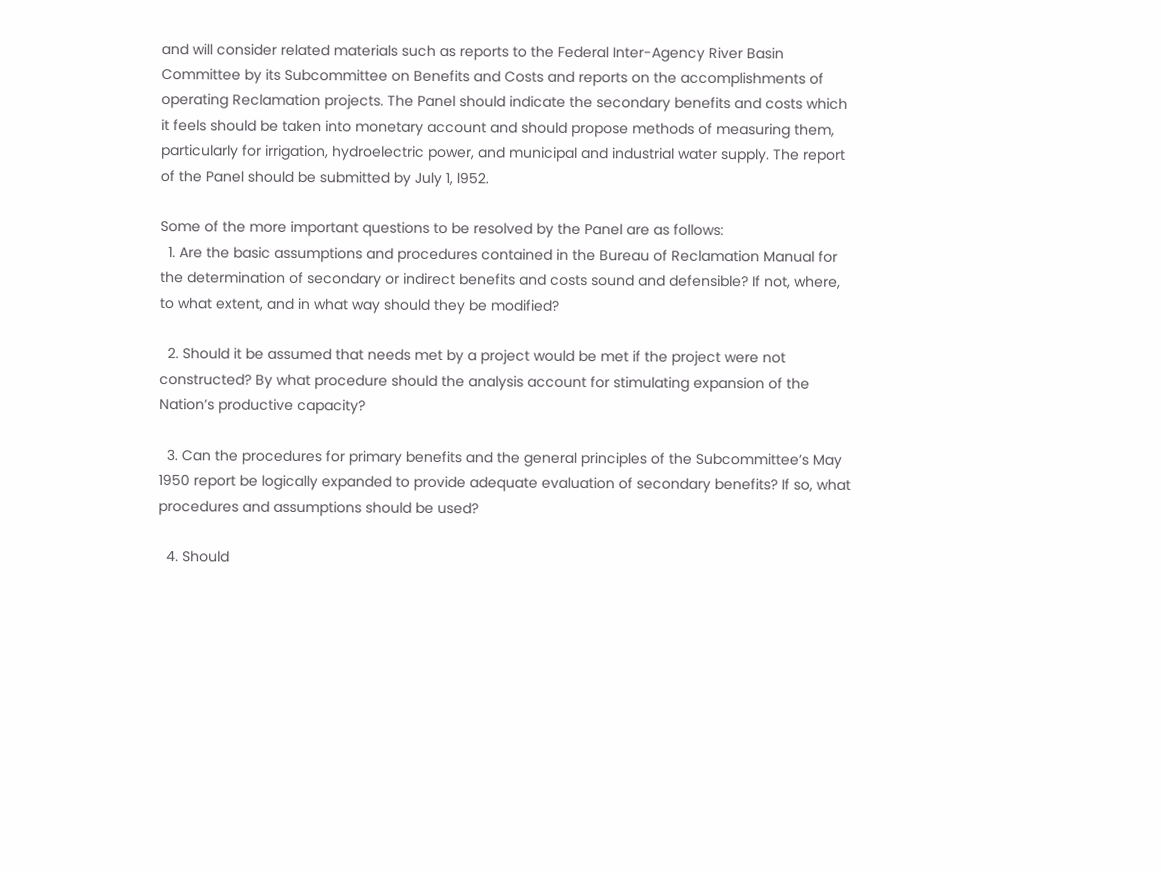and will consider related materials such as reports to the Federal Inter-Agency River Basin Committee by its Subcommittee on Benefits and Costs and reports on the accomplishments of operating Reclamation projects. The Panel should indicate the secondary benefits and costs which it feels should be taken into monetary account and should propose methods of measuring them, particularly for irrigation, hydroelectric power, and municipal and industrial water supply. The report of the Panel should be submitted by July 1, l952.

Some of the more important questions to be resolved by the Panel are as follows:
  1. Are the basic assumptions and procedures contained in the Bureau of Reclamation Manual for the determination of secondary or indirect benefits and costs sound and defensible? If not, where, to what extent, and in what way should they be modified?

  2. Should it be assumed that needs met by a project would be met if the project were not constructed? By what procedure should the analysis account for stimulating expansion of the Nation’s productive capacity?

  3. Can the procedures for primary benefits and the general principles of the Subcommittee’s May 1950 report be logically expanded to provide adequate evaluation of secondary benefits? If so, what procedures and assumptions should be used?

  4. Should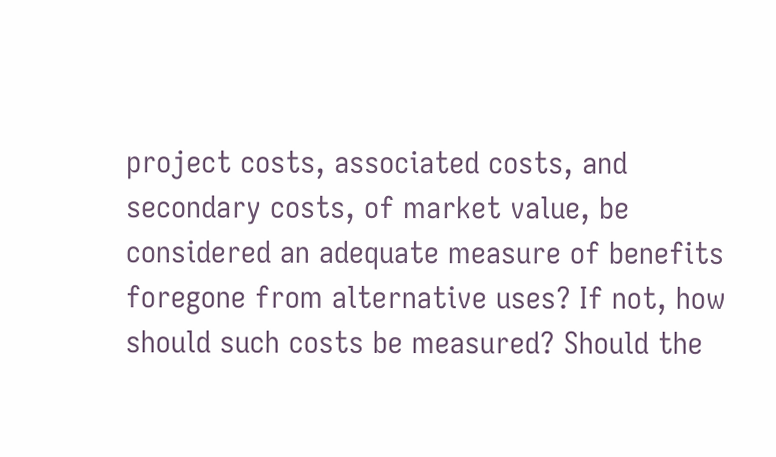project costs, associated costs, and secondary costs, of market value, be considered an adequate measure of benefits foregone from alternative uses? If not, how should such costs be measured? Should the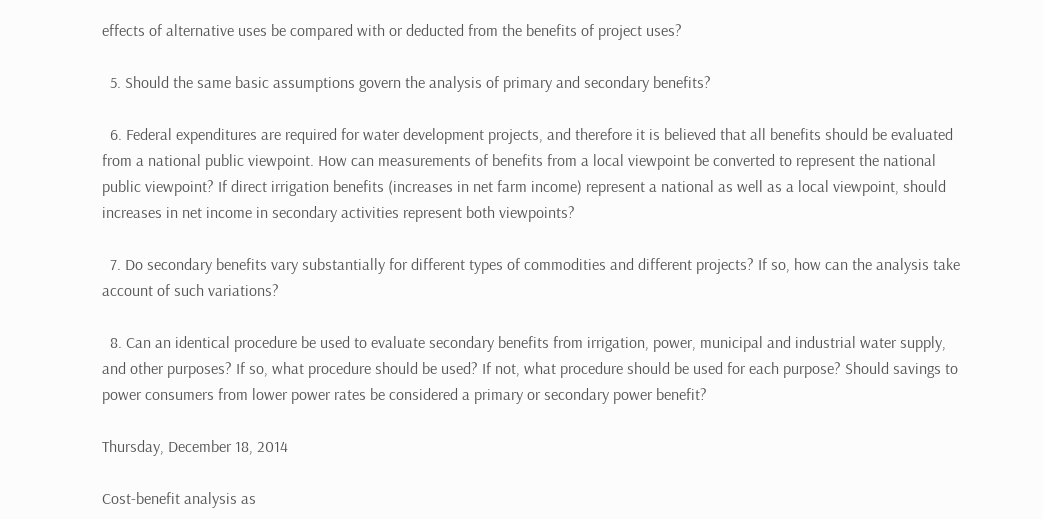effects of alternative uses be compared with or deducted from the benefits of project uses?

  5. Should the same basic assumptions govern the analysis of primary and secondary benefits?

  6. Federal expenditures are required for water development projects, and therefore it is believed that all benefits should be evaluated from a national public viewpoint. How can measurements of benefits from a local viewpoint be converted to represent the national public viewpoint? If direct irrigation benefits (increases in net farm income) represent a national as well as a local viewpoint, should increases in net income in secondary activities represent both viewpoints?

  7. Do secondary benefits vary substantially for different types of commodities and different projects? If so, how can the analysis take account of such variations?

  8. Can an identical procedure be used to evaluate secondary benefits from irrigation, power, municipal and industrial water supply, and other purposes? If so, what procedure should be used? If not, what procedure should be used for each purpose? Should savings to power consumers from lower power rates be considered a primary or secondary power benefit?

Thursday, December 18, 2014

Cost-benefit analysis as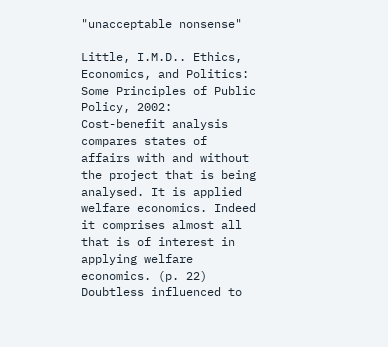"unacceptable nonsense"

Little, I.M.D.. Ethics, Economics, and Politics: Some Principles of Public Policy, 2002:
Cost-benefit analysis compares states of affairs with and without the project that is being analysed. It is applied welfare economics. Indeed it comprises almost all that is of interest in applying welfare economics. (p. 22)
Doubtless influenced to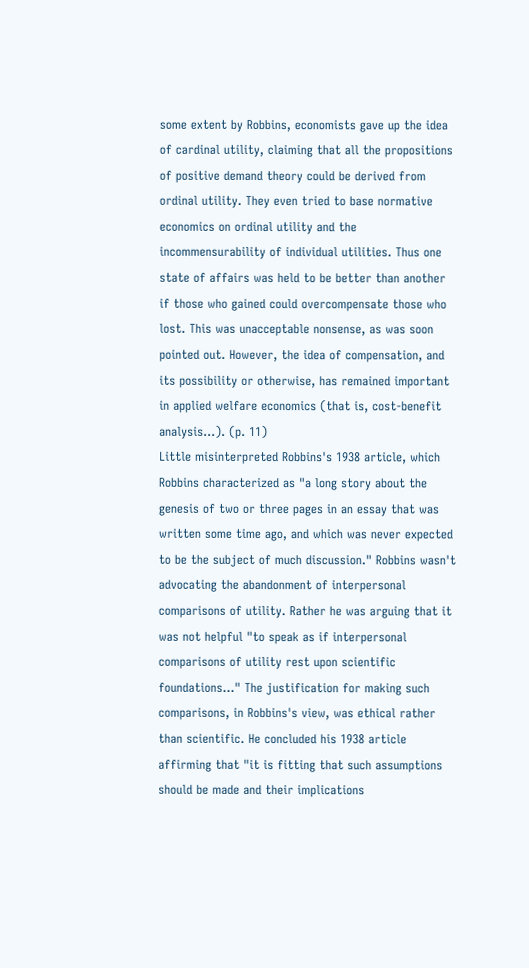some extent by Robbins, economists gave up the idea of cardinal utility, claiming that all the propositions of positive demand theory could be derived from ordinal utility. They even tried to base normative economics on ordinal utility and the incommensurability of individual utilities. Thus one state of affairs was held to be better than another if those who gained could overcompensate those who lost. This was unacceptable nonsense, as was soon pointed out. However, the idea of compensation, and its possibility or otherwise, has remained important in applied welfare economics (that is, cost-benefit analysis...). (p. 11)
Little misinterpreted Robbins's 1938 article, which Robbins characterized as "a long story about the genesis of two or three pages in an essay that was written some time ago, and which was never expected to be the subject of much discussion." Robbins wasn't advocating the abandonment of interpersonal comparisons of utility. Rather he was arguing that it was not helpful "to speak as if interpersonal comparisons of utility rest upon scientific foundations..." The justification for making such comparisons, in Robbins's view, was ethical rather than scientific. He concluded his 1938 article affirming that "it is fitting that such assumptions should be made and their implications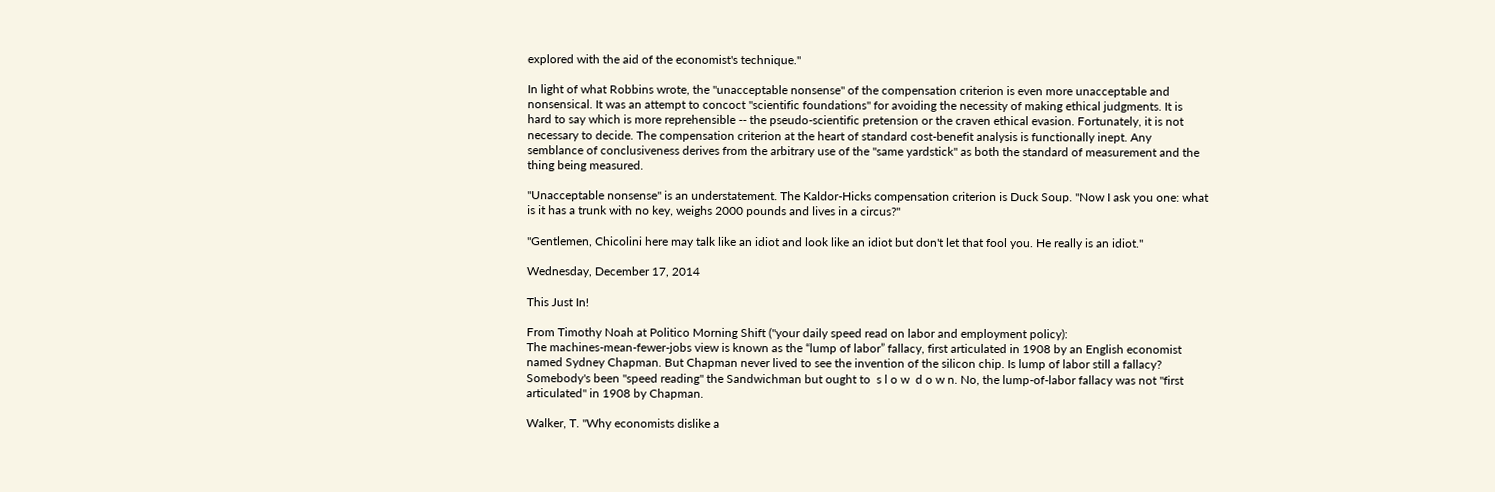explored with the aid of the economist's technique."

In light of what Robbins wrote, the "unacceptable nonsense" of the compensation criterion is even more unacceptable and nonsensical. It was an attempt to concoct "scientific foundations" for avoiding the necessity of making ethical judgments. It is hard to say which is more reprehensible -- the pseudo-scientific pretension or the craven ethical evasion. Fortunately, it is not necessary to decide. The compensation criterion at the heart of standard cost-benefit analysis is functionally inept. Any semblance of conclusiveness derives from the arbitrary use of the "same yardstick" as both the standard of measurement and the thing being measured.

"Unacceptable nonsense" is an understatement. The Kaldor-Hicks compensation criterion is Duck Soup. "Now I ask you one: what is it has a trunk with no key, weighs 2000 pounds and lives in a circus?"

"Gentlemen, Chicolini here may talk like an idiot and look like an idiot but don't let that fool you. He really is an idiot."

Wednesday, December 17, 2014

This Just In!

From Timothy Noah at Politico Morning Shift ("your daily speed read on labor and employment policy):
The machines-mean-fewer-jobs view is known as the “lump of labor” fallacy, first articulated in 1908 by an English economist named Sydney Chapman. But Chapman never lived to see the invention of the silicon chip. Is lump of labor still a fallacy?
Somebody's been "speed reading" the Sandwichman but ought to  s l o w  d o w n. No, the lump-of-labor fallacy was not "first articulated" in 1908 by Chapman.

Walker, T. "Why economists dislike a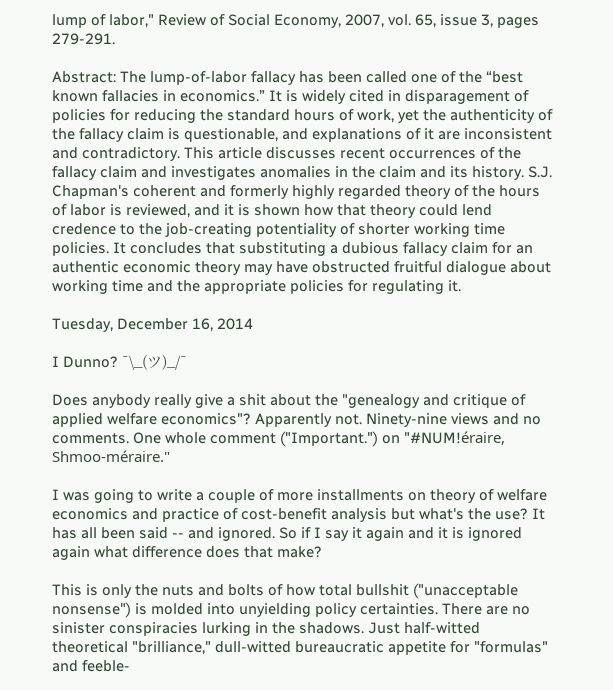lump of labor," Review of Social Economy, 2007, vol. 65, issue 3, pages 279-291.

Abstract: The lump-of-labor fallacy has been called one of the “best known fallacies in economics.” It is widely cited in disparagement of policies for reducing the standard hours of work, yet the authenticity of the fallacy claim is questionable, and explanations of it are inconsistent and contradictory. This article discusses recent occurrences of the fallacy claim and investigates anomalies in the claim and its history. S.J. Chapman's coherent and formerly highly regarded theory of the hours of labor is reviewed, and it is shown how that theory could lend credence to the job-creating potentiality of shorter working time policies. It concludes that substituting a dubious fallacy claim for an authentic economic theory may have obstructed fruitful dialogue about working time and the appropriate policies for regulating it.

Tuesday, December 16, 2014

I Dunno? ¯\_(ツ)_/¯

Does anybody really give a shit about the "genealogy and critique of applied welfare economics"? Apparently not. Ninety-nine views and no comments. One whole comment ("Important.") on "#NUM!éraire, Shmoo-méraire."

I was going to write a couple of more installments on theory of welfare economics and practice of cost-benefit analysis but what's the use? It has all been said -- and ignored. So if I say it again and it is ignored again what difference does that make?

This is only the nuts and bolts of how total bullshit ("unacceptable nonsense") is molded into unyielding policy certainties. There are no sinister conspiracies lurking in the shadows. Just half-witted theoretical "brilliance," dull-witted bureaucratic appetite for "formulas" and feeble-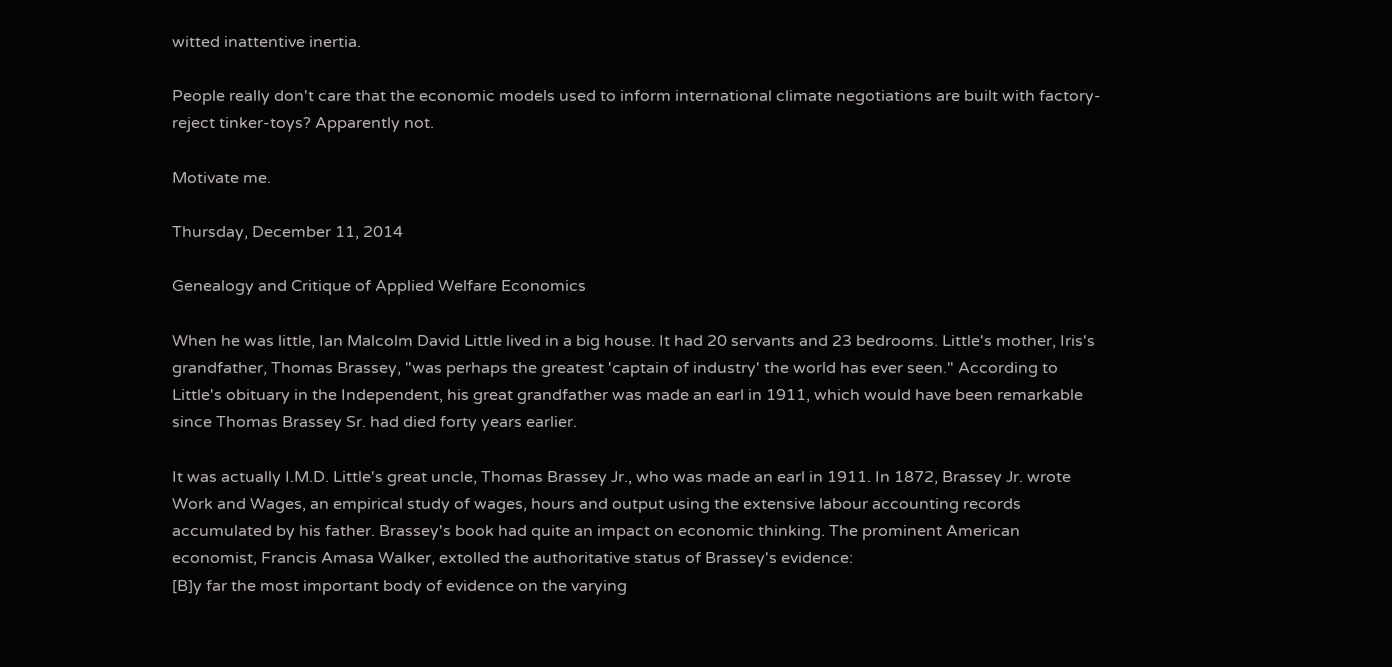witted inattentive inertia.

People really don't care that the economic models used to inform international climate negotiations are built with factory-reject tinker-toys? Apparently not.

Motivate me.

Thursday, December 11, 2014

Genealogy and Critique of Applied Welfare Economics

When he was little, Ian Malcolm David Little lived in a big house. It had 20 servants and 23 bedrooms. Little's mother, Iris's grandfather, Thomas Brassey, "was perhaps the greatest 'captain of industry' the world has ever seen." According to Little's obituary in the Independent, his great grandfather was made an earl in 1911, which would have been remarkable since Thomas Brassey Sr. had died forty years earlier.

It was actually I.M.D. Little's great uncle, Thomas Brassey Jr., who was made an earl in 1911. In 1872, Brassey Jr. wrote Work and Wages, an empirical study of wages, hours and output using the extensive labour accounting records accumulated by his father. Brassey's book had quite an impact on economic thinking. The prominent American economist, Francis Amasa Walker, extolled the authoritative status of Brassey's evidence:
[B]y far the most important body of evidence on the varying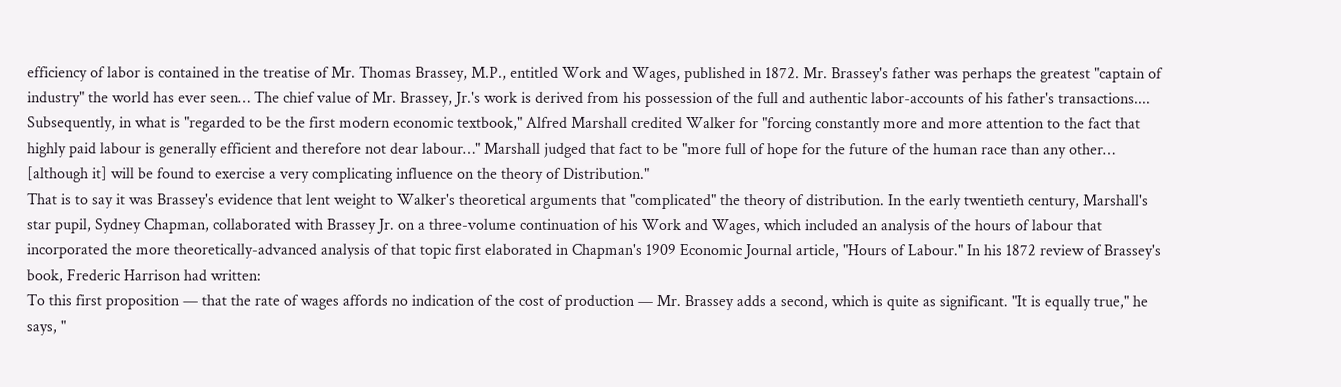efficiency of labor is contained in the treatise of Mr. Thomas Brassey, M.P., entitled Work and Wages, published in 1872. Mr. Brassey's father was perhaps the greatest "captain of industry" the world has ever seen… The chief value of Mr. Brassey, Jr.'s work is derived from his possession of the full and authentic labor-accounts of his father's transactions....
Subsequently, in what is "regarded to be the first modern economic textbook," Alfred Marshall credited Walker for "forcing constantly more and more attention to the fact that highly paid labour is generally efficient and therefore not dear labour…" Marshall judged that fact to be "more full of hope for the future of the human race than any other… [although it] will be found to exercise a very complicating influence on the theory of Distribution."
That is to say it was Brassey's evidence that lent weight to Walker's theoretical arguments that "complicated" the theory of distribution. In the early twentieth century, Marshall's star pupil, Sydney Chapman, collaborated with Brassey Jr. on a three-volume continuation of his Work and Wages, which included an analysis of the hours of labour that incorporated the more theoretically-advanced analysis of that topic first elaborated in Chapman's 1909 Economic Journal article, "Hours of Labour." In his 1872 review of Brassey's book, Frederic Harrison had written:
To this first proposition — that the rate of wages affords no indication of the cost of production — Mr. Brassey adds a second, which is quite as significant. "It is equally true," he says, "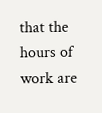that the hours of work are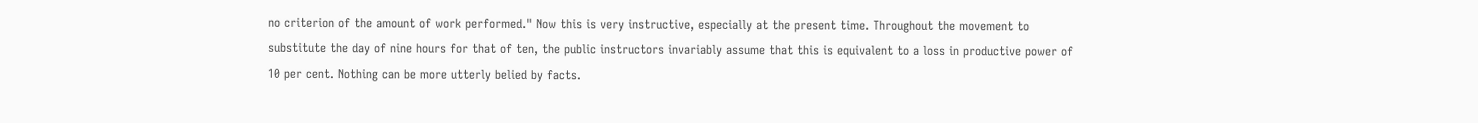no criterion of the amount of work performed." Now this is very instructive, especially at the present time. Throughout the movement to substitute the day of nine hours for that of ten, the public instructors invariably assume that this is equivalent to a loss in productive power of 10 per cent. Nothing can be more utterly belied by facts.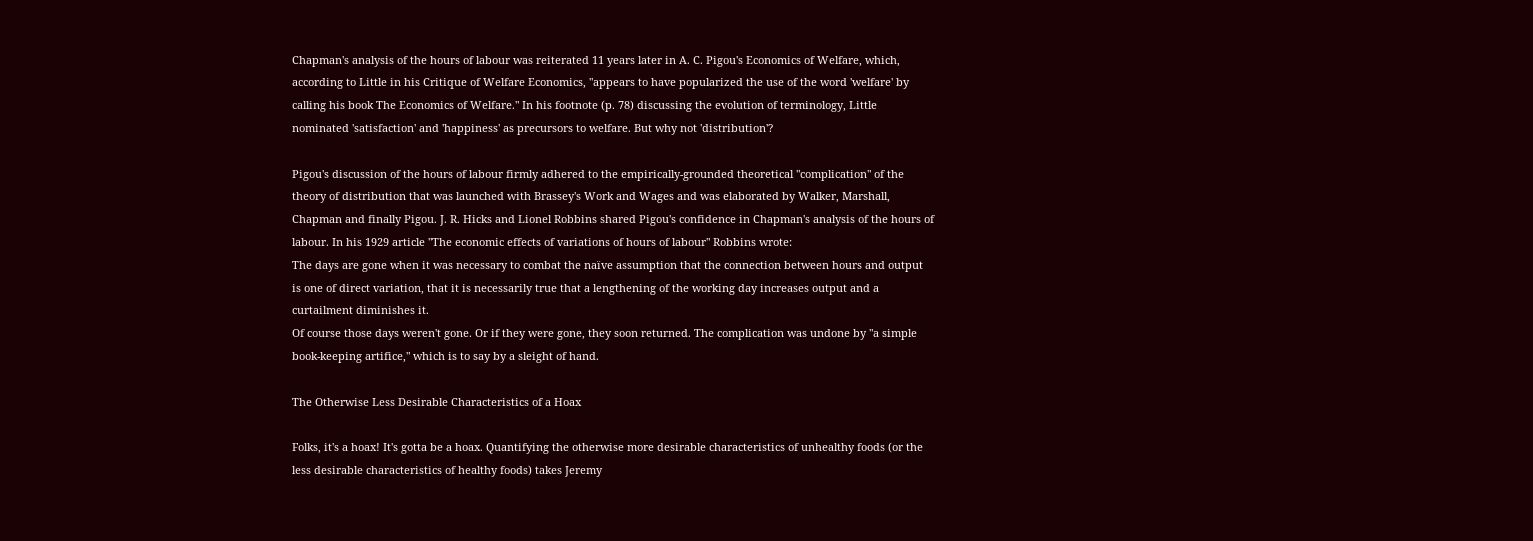Chapman's analysis of the hours of labour was reiterated 11 years later in A. C. Pigou's Economics of Welfare, which, according to Little in his Critique of Welfare Economics, "appears to have popularized the use of the word 'welfare' by calling his book The Economics of Welfare." In his footnote (p. 78) discussing the evolution of terminology, Little nominated 'satisfaction' and 'happiness' as precursors to welfare. But why not 'distribution'?

Pigou's discussion of the hours of labour firmly adhered to the empirically-grounded theoretical "complication" of the theory of distribution that was launched with Brassey's Work and Wages and was elaborated by Walker, Marshall, Chapman and finally Pigou. J. R. Hicks and Lionel Robbins shared Pigou's confidence in Chapman's analysis of the hours of labour. In his 1929 article "The economic effects of variations of hours of labour" Robbins wrote:
The days are gone when it was necessary to combat the naïve assumption that the connection between hours and output is one of direct variation, that it is necessarily true that a lengthening of the working day increases output and a curtailment diminishes it.
Of course those days weren't gone. Or if they were gone, they soon returned. The complication was undone by "a simple book-keeping artifice," which is to say by a sleight of hand.

The Otherwise Less Desirable Characteristics of a Hoax

Folks, it's a hoax! It's gotta be a hoax. Quantifying the otherwise more desirable characteristics of unhealthy foods (or the less desirable characteristics of healthy foods) takes Jeremy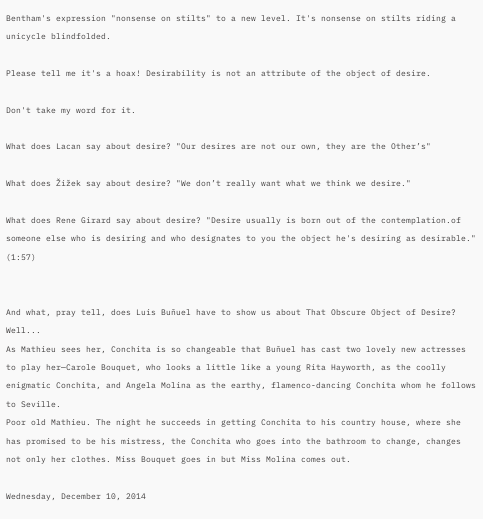Bentham's expression "nonsense on stilts" to a new level. It's nonsense on stilts riding a unicycle blindfolded.

Please tell me it's a hoax! Desirability is not an attribute of the object of desire.

Don't take my word for it.

What does Lacan say about desire? "Our desires are not our own, they are the Other’s"

What does Žižek say about desire? "We don’t really want what we think we desire."

What does Rene Girard say about desire? "Desire usually is born out of the contemplation.of someone else who is desiring and who designates to you the object he's desiring as desirable." (1:57)


And what, pray tell, does Luis Buñuel have to show us about That Obscure Object of Desire? Well...
As Mathieu sees her, Conchita is so changeable that Buñuel has cast two lovely new actresses to play her—Carole Bouquet, who looks a little like a young Rita Hayworth, as the coolly enigmatic Conchita, and Angela Molina as the earthy, flamenco-dancing Conchita whom he follows to Seville.
Poor old Mathieu. The night he succeeds in getting Conchita to his country house, where she has promised to be his mistress, the Conchita who goes into the bathroom to change, changes not only her clothes. Miss Bouquet goes in but Miss Molina comes out.

Wednesday, December 10, 2014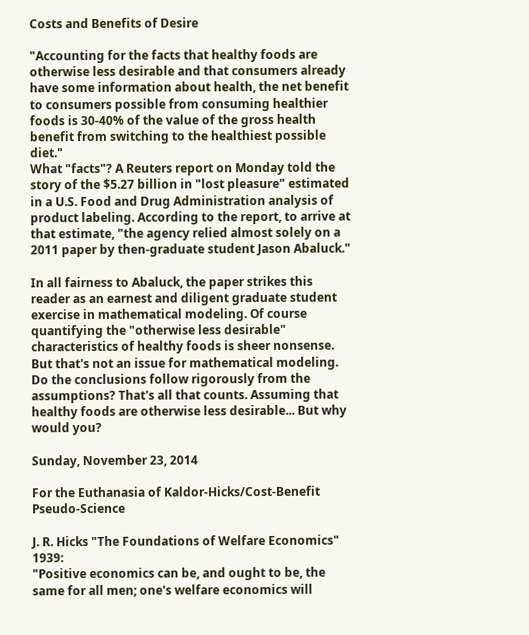Costs and Benefits of Desire

"Accounting for the facts that healthy foods are otherwise less desirable and that consumers already have some information about health, the net benefit to consumers possible from consuming healthier foods is 30-40% of the value of the gross health benefit from switching to the healthiest possible diet."
What "facts"? A Reuters report on Monday told the story of the $5.27 billion in "lost pleasure" estimated in a U.S. Food and Drug Administration analysis of product labeling. According to the report, to arrive at that estimate, "the agency relied almost solely on a 2011 paper by then-graduate student Jason Abaluck."

In all fairness to Abaluck, the paper strikes this reader as an earnest and diligent graduate student exercise in mathematical modeling. Of course quantifying the "otherwise less desirable" characteristics of healthy foods is sheer nonsense. But that's not an issue for mathematical modeling. Do the conclusions follow rigorously from the assumptions? That's all that counts. Assuming that healthy foods are otherwise less desirable... But why would you?

Sunday, November 23, 2014

For the Euthanasia of Kaldor-Hicks/Cost-Benefit Pseudo-Science

J. R. Hicks "The Foundations of Welfare Economics" 1939:
"Positive economics can be, and ought to be, the same for all men; one's welfare economics will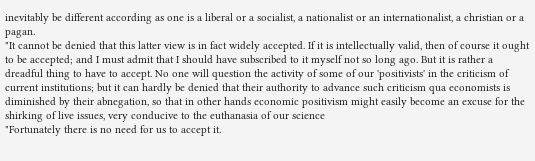inevitably be different according as one is a liberal or a socialist, a nationalist or an internationalist, a christian or a pagan.
"It cannot be denied that this latter view is in fact widely accepted. If it is intellectually valid, then of course it ought to be accepted; and I must admit that I should have subscribed to it myself not so long ago. But it is rather a dreadful thing to have to accept. No one will question the activity of some of our 'positivists' in the criticism of current institutions; but it can hardly be denied that their authority to advance such criticism qua economists is diminished by their abnegation, so that in other hands economic positivism might easily become an excuse for the shirking of live issues, very conducive to the euthanasia of our science
"Fortunately there is no need for us to accept it.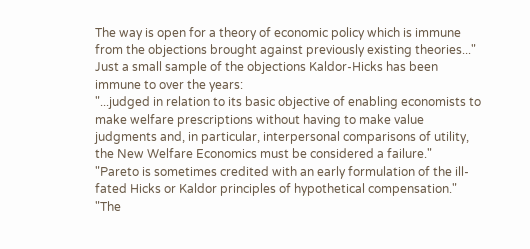The way is open for a theory of economic policy which is immune from the objections brought against previously existing theories..."
Just a small sample of the objections Kaldor-Hicks has been immune to over the years:
"...judged in relation to its basic objective of enabling economists to make welfare prescriptions without having to make value judgments and, in particular, interpersonal comparisons of utility, the New Welfare Economics must be considered a failure."
"Pareto is sometimes credited with an early formulation of the ill-fated Hicks or Kaldor principles of hypothetical compensation."
"The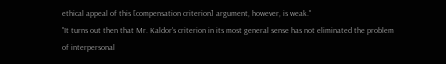ethical appeal of this [compensation criterion] argument, however, is weak."
"It turns out then that Mr. Kaldor's criterion in its most general sense has not eliminated the problem of interpersonal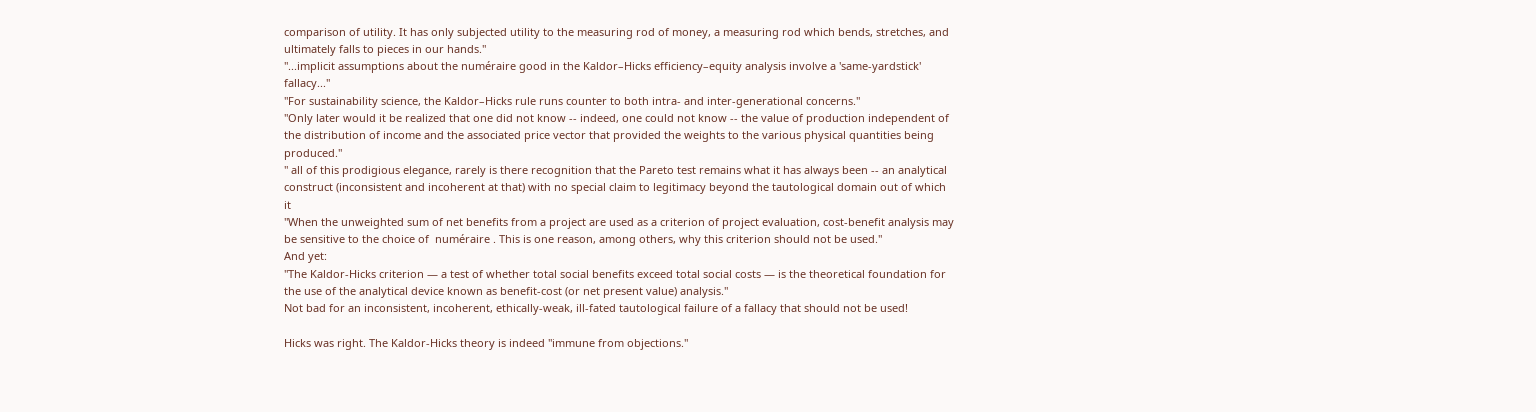comparison of utility. It has only subjected utility to the measuring rod of money, a measuring rod which bends, stretches, and ultimately falls to pieces in our hands."
"...implicit assumptions about the numéraire good in the Kaldor–Hicks efficiency–equity analysis involve a 'same-yardstick' fallacy..."
"For sustainability science, the Kaldor–Hicks rule runs counter to both intra- and inter-generational concerns."
"Only later would it be realized that one did not know -- indeed, one could not know -- the value of production independent of the distribution of income and the associated price vector that provided the weights to the various physical quantities being produced."
" all of this prodigious elegance, rarely is there recognition that the Pareto test remains what it has always been -- an analytical construct (inconsistent and incoherent at that) with no special claim to legitimacy beyond the tautological domain out of which it
"When the unweighted sum of net benefits from a project are used as a criterion of project evaluation, cost-benefit analysis may be sensitive to the choice of  numéraire . This is one reason, among others, why this criterion should not be used."
And yet:
"The Kaldor-Hicks criterion — a test of whether total social benefits exceed total social costs — is the theoretical foundation for the use of the analytical device known as benefit-cost (or net present value) analysis."
Not bad for an inconsistent, incoherent, ethically-weak, ill-fated tautological failure of a fallacy that should not be used!

Hicks was right. The Kaldor-Hicks theory is indeed "immune from objections."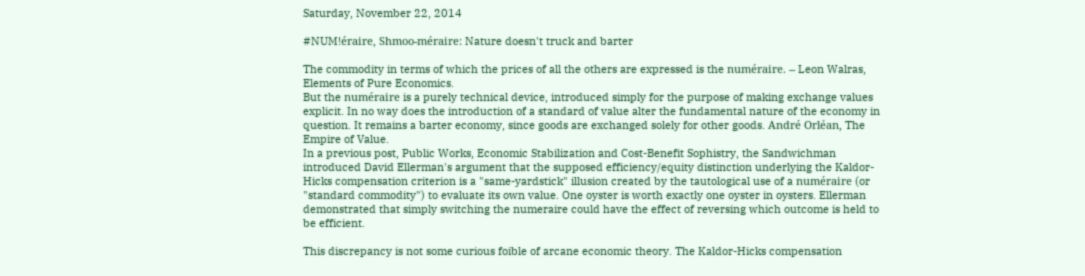Saturday, November 22, 2014

#NUM!éraire, Shmoo-méraire: Nature doesn't truck and barter

The commodity in terms of which the prices of all the others are expressed is the numéraire. -- Leon Walras, Elements of Pure Economics.
But the numéraire is a purely technical device, introduced simply for the purpose of making exchange values explicit. In no way does the introduction of a standard of value alter the fundamental nature of the economy in question. It remains a barter economy, since goods are exchanged solely for other goods. André Orléan, The Empire of Value.
In a previous post, Public Works, Economic Stabilization and Cost-Benefit Sophistry, the Sandwichman introduced David Ellerman's argument that the supposed efficiency/equity distinction underlying the Kaldor-Hicks compensation criterion is a "same-yardstick" illusion created by the tautological use of a numéraire (or "standard commodity") to evaluate its own value. One oyster is worth exactly one oyster in oysters. Ellerman demonstrated that simply switching the numeraire could have the effect of reversing which outcome is held to be efficient.

This discrepancy is not some curious foible of arcane economic theory. The Kaldor-Hicks compensation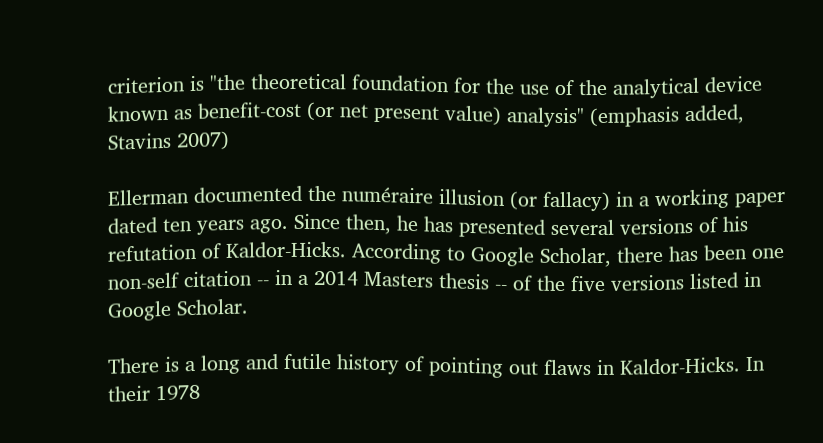criterion is "the theoretical foundation for the use of the analytical device known as benefit-cost (or net present value) analysis" (emphasis added, Stavins 2007)

Ellerman documented the numéraire illusion (or fallacy) in a working paper dated ten years ago. Since then, he has presented several versions of his refutation of Kaldor-Hicks. According to Google Scholar, there has been one non-self citation -- in a 2014 Masters thesis -- of the five versions listed in Google Scholar.

There is a long and futile history of pointing out flaws in Kaldor-Hicks. In their 1978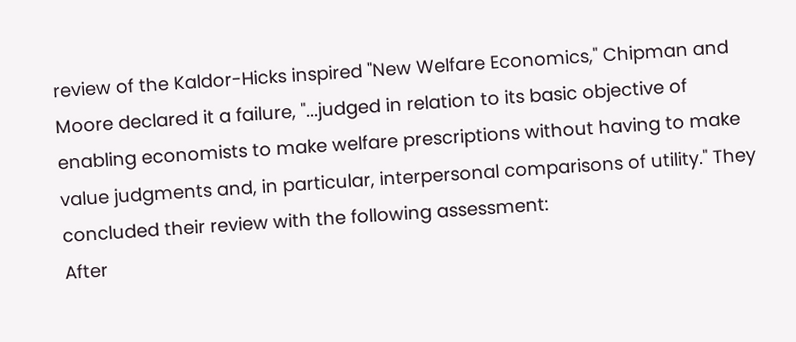review of the Kaldor-Hicks inspired "New Welfare Economics," Chipman and Moore declared it a failure, "...judged in relation to its basic objective of enabling economists to make welfare prescriptions without having to make value judgments and, in particular, interpersonal comparisons of utility." They concluded their review with the following assessment:
After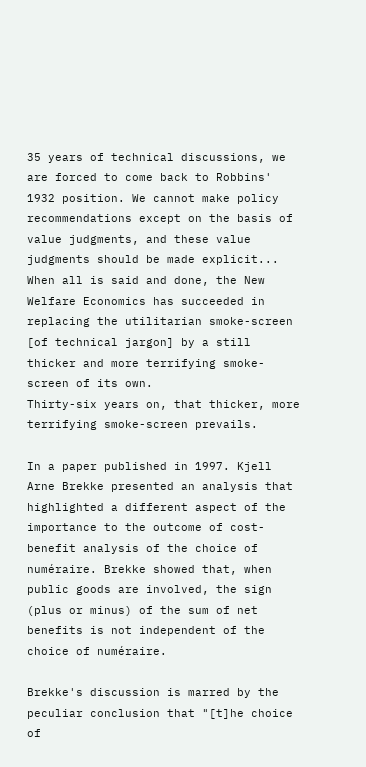35 years of technical discussions, we are forced to come back to Robbins' 1932 position. We cannot make policy recommendations except on the basis of value judgments, and these value judgments should be made explicit... When all is said and done, the New Welfare Economics has succeeded in replacing the utilitarian smoke-screen [of technical jargon] by a still thicker and more terrifying smoke-screen of its own.
Thirty-six years on, that thicker, more terrifying smoke-screen prevails.

In a paper published in 1997. Kjell Arne Brekke presented an analysis that highlighted a different aspect of the importance to the outcome of cost-benefit analysis of the choice of numéraire. Brekke showed that, when public goods are involved, the sign (plus or minus) of the sum of net benefits is not independent of the choice of numéraire.

Brekke's discussion is marred by the peculiar conclusion that "[t]he choice of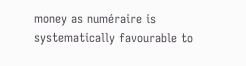money as numéraire is systematically favourable to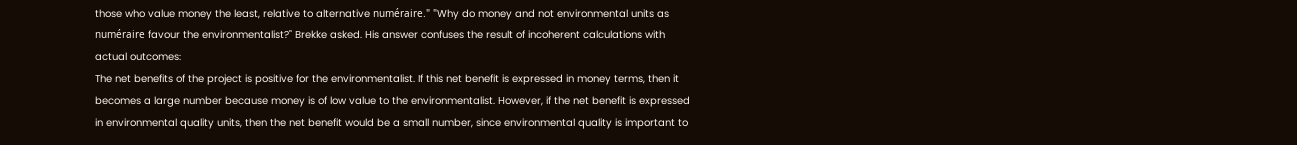those who value money the least, relative to alternative numéraire." "Why do money and not environmental units as numéraire favour the environmentalist?" Brekke asked. His answer confuses the result of incoherent calculations with actual outcomes:
The net benefits of the project is positive for the environmentalist. If this net benefit is expressed in money terms, then it becomes a large number because money is of low value to the environmentalist. However, if the net benefit is expressed in environmental quality units, then the net benefit would be a small number, since environmental quality is important to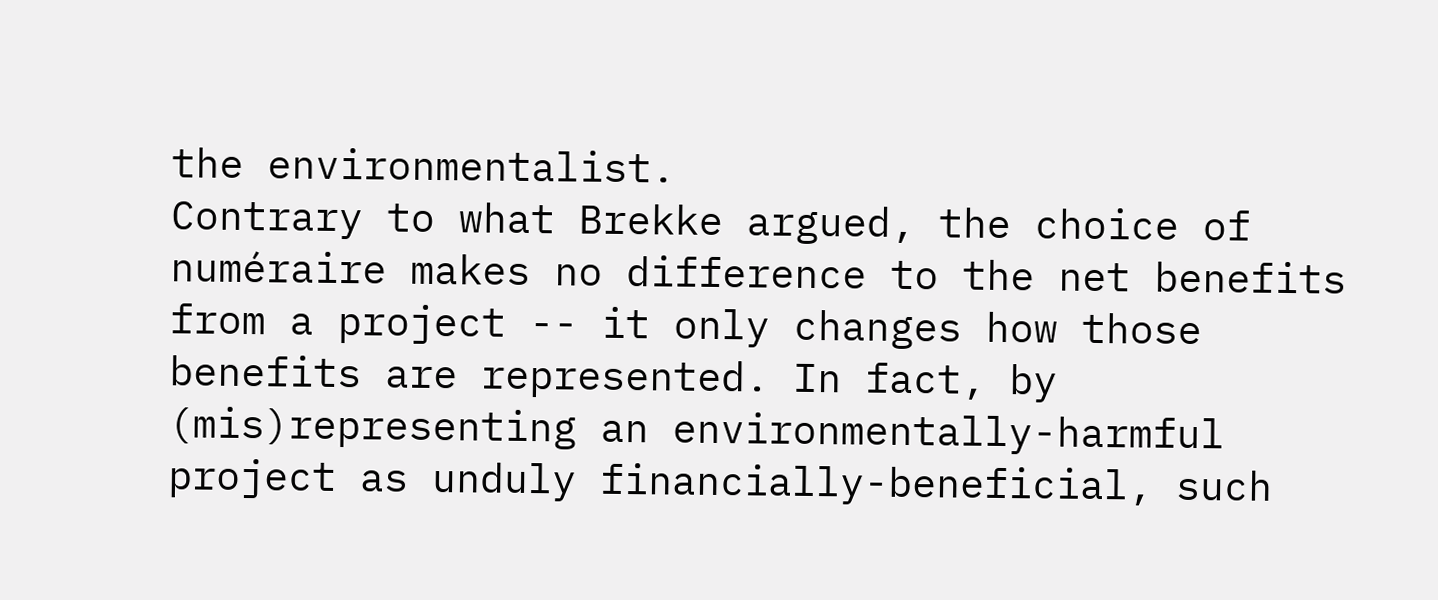the environmentalist.
Contrary to what Brekke argued, the choice of numéraire makes no difference to the net benefits from a project -- it only changes how those benefits are represented. In fact, by (mis)representing an environmentally-harmful project as unduly financially-beneficial, such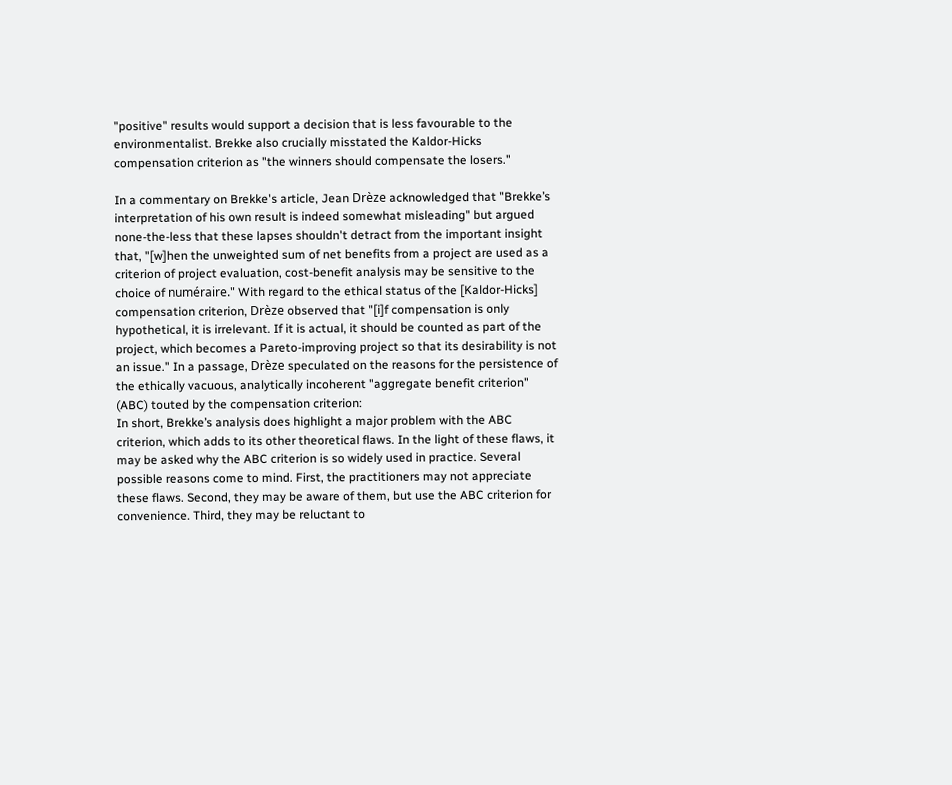"positive" results would support a decision that is less favourable to the environmentalist. Brekke also crucially misstated the Kaldor-Hicks compensation criterion as "the winners should compensate the losers."

In a commentary on Brekke's article, Jean Drèze acknowledged that "Brekke’s interpretation of his own result is indeed somewhat misleading" but argued none-the-less that these lapses shouldn't detract from the important insight that, "[w]hen the unweighted sum of net benefits from a project are used as a criterion of project evaluation, cost-benefit analysis may be sensitive to the choice of numéraire." With regard to the ethical status of the [Kaldor-Hicks] compensation criterion, Drèze observed that "[i]f compensation is only hypothetical, it is irrelevant. If it is actual, it should be counted as part of the project, which becomes a Pareto-improving project so that its desirability is not an issue." In a passage, Drèze speculated on the reasons for the persistence of the ethically vacuous, analytically incoherent "aggregate benefit criterion" (ABC) touted by the compensation criterion:
In short, Brekke’s analysis does highlight a major problem with the ABC criterion, which adds to its other theoretical flaws. In the light of these flaws, it may be asked why the ABC criterion is so widely used in practice. Several possible reasons come to mind. First, the practitioners may not appreciate these flaws. Second, they may be aware of them, but use the ABC criterion for convenience. Third, they may be reluctant to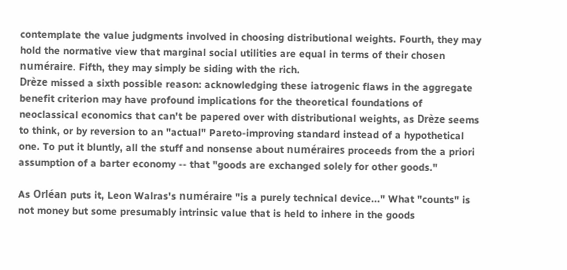contemplate the value judgments involved in choosing distributional weights. Fourth, they may hold the normative view that marginal social utilities are equal in terms of their chosen numéraire. Fifth, they may simply be siding with the rich.
Drèze missed a sixth possible reason: acknowledging these iatrogenic flaws in the aggregate benefit criterion may have profound implications for the theoretical foundations of neoclassical economics that can't be papered over with distributional weights, as Drèze seems to think, or by reversion to an "actual" Pareto-improving standard instead of a hypothetical one. To put it bluntly, all the stuff and nonsense about numéraires proceeds from the a priori assumption of a barter economy -- that "goods are exchanged solely for other goods."

As Orléan puts it, Leon Walras's numéraire "is a purely technical device..." What "counts" is not money but some presumably intrinsic value that is held to inhere in the goods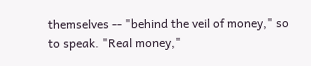themselves -- "behind the veil of money," so to speak. "Real money,"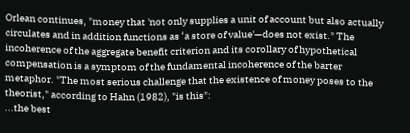Orlean continues, "money that 'not only supplies a unit of account but also actually circulates and in addition functions as ‘a store of value'—does not exist." The incoherence of the aggregate benefit criterion and its corollary of hypothetical compensation is a symptom of the fundamental incoherence of the barter metaphor. "The most serious challenge that the existence of money poses to the theorist," according to Hahn (1982), "is this":
...the best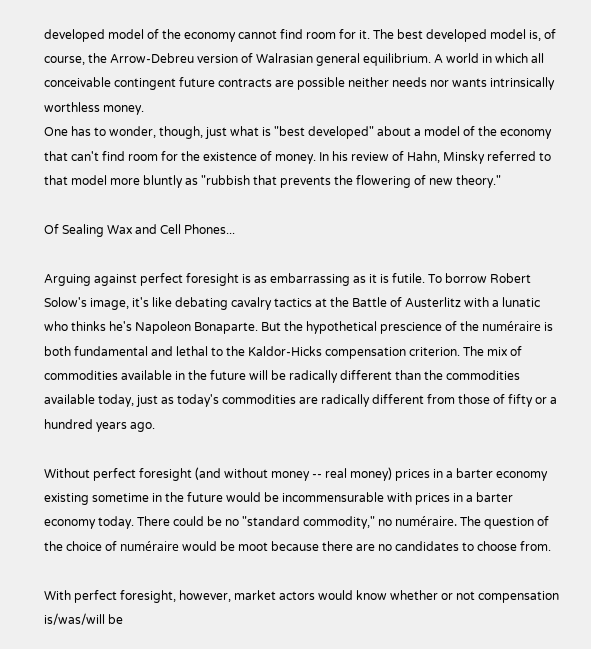developed model of the economy cannot find room for it. The best developed model is, of course, the Arrow-Debreu version of Walrasian general equilibrium. A world in which all conceivable contingent future contracts are possible neither needs nor wants intrinsically worthless money.
One has to wonder, though, just what is "best developed" about a model of the economy that can't find room for the existence of money. In his review of Hahn, Minsky referred to that model more bluntly as "rubbish that prevents the flowering of new theory."

Of Sealing Wax and Cell Phones...

Arguing against perfect foresight is as embarrassing as it is futile. To borrow Robert Solow's image, it's like debating cavalry tactics at the Battle of Austerlitz with a lunatic who thinks he's Napoleon Bonaparte. But the hypothetical prescience of the numéraire is both fundamental and lethal to the Kaldor-Hicks compensation criterion. The mix of commodities available in the future will be radically different than the commodities available today, just as today's commodities are radically different from those of fifty or a hundred years ago.

Without perfect foresight (and without money -- real money) prices in a barter economy existing sometime in the future would be incommensurable with prices in a barter economy today. There could be no "standard commodity," no numéraire. The question of the choice of numéraire would be moot because there are no candidates to choose from.

With perfect foresight, however, market actors would know whether or not compensation is/was/will be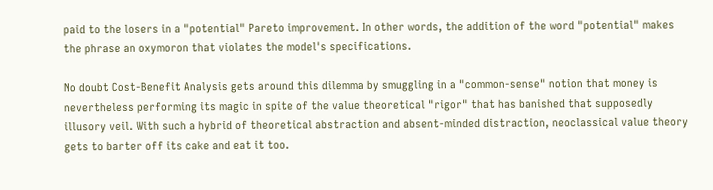paid to the losers in a "potential" Pareto improvement. In other words, the addition of the word "potential" makes the phrase an oxymoron that violates the model's specifications.

No doubt Cost-Benefit Analysis gets around this dilemma by smuggling in a "common-sense" notion that money is nevertheless performing its magic in spite of the value theoretical "rigor" that has banished that supposedly illusory veil. With such a hybrid of theoretical abstraction and absent-minded distraction, neoclassical value theory gets to barter off its cake and eat it too.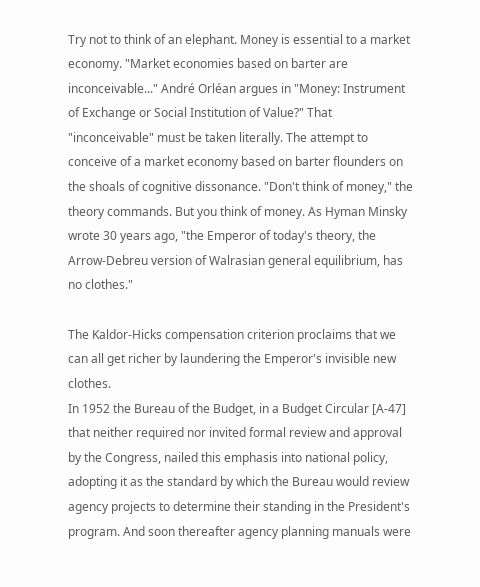Try not to think of an elephant. Money is essential to a market economy. "Market economies based on barter are inconceivable..." André Orléan argues in "Money: Instrument of Exchange or Social Institution of Value?" That "inconceivable" must be taken literally. The attempt to conceive of a market economy based on barter flounders on the shoals of cognitive dissonance. "Don't think of money," the theory commands. But you think of money. As Hyman Minsky wrote 30 years ago, "the Emperor of today's theory, the Arrow-Debreu version of Walrasian general equilibrium, has no clothes."

The Kaldor-Hicks compensation criterion proclaims that we can all get richer by laundering the Emperor's invisible new clothes.
In 1952 the Bureau of the Budget, in a Budget Circular [A-47] that neither required nor invited formal review and approval by the Congress, nailed this emphasis into national policy, adopting it as the standard by which the Bureau would review agency projects to determine their standing in the President's program. And soon thereafter agency planning manuals were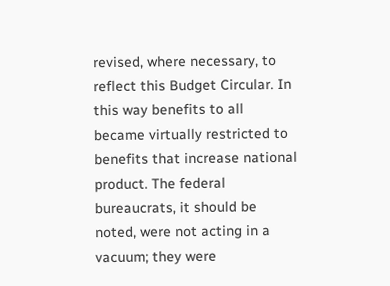revised, where necessary, to reflect this Budget Circular. In this way benefits to all became virtually restricted to benefits that increase national product. The federal bureaucrats, it should be noted, were not acting in a vacuum; they were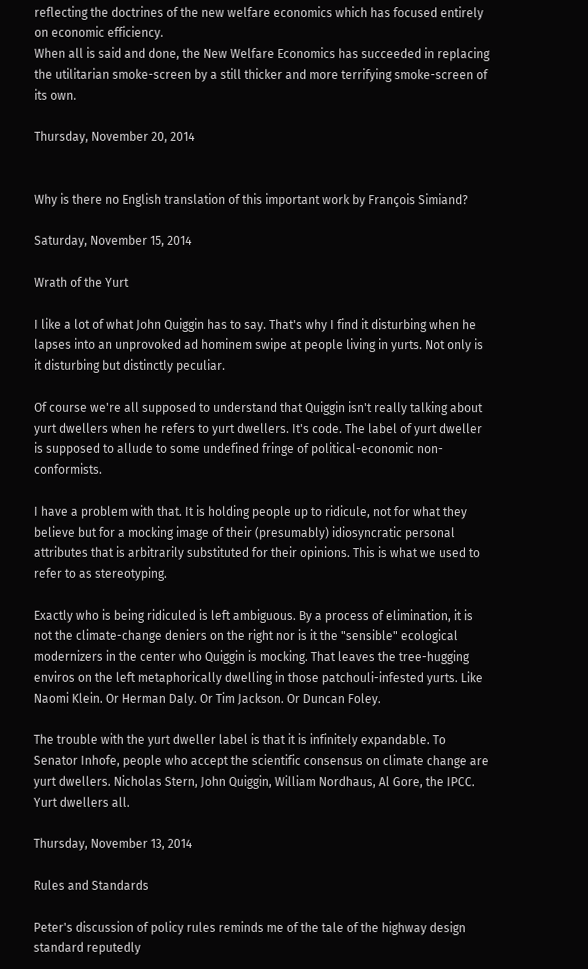reflecting the doctrines of the new welfare economics which has focused entirely on economic efficiency.
When all is said and done, the New Welfare Economics has succeeded in replacing the utilitarian smoke-screen by a still thicker and more terrifying smoke-screen of its own.

Thursday, November 20, 2014


Why is there no English translation of this important work by François Simiand?

Saturday, November 15, 2014

Wrath of the Yurt

I like a lot of what John Quiggin has to say. That's why I find it disturbing when he lapses into an unprovoked ad hominem swipe at people living in yurts. Not only is it disturbing but distinctly peculiar.

Of course we're all supposed to understand that Quiggin isn't really talking about yurt dwellers when he refers to yurt dwellers. It's code. The label of yurt dweller is supposed to allude to some undefined fringe of political-economic non-conformists.

I have a problem with that. It is holding people up to ridicule, not for what they believe but for a mocking image of their (presumably) idiosyncratic personal attributes that is arbitrarily substituted for their opinions. This is what we used to refer to as stereotyping.

Exactly who is being ridiculed is left ambiguous. By a process of elimination, it is not the climate-change deniers on the right nor is it the "sensible" ecological modernizers in the center who Quiggin is mocking. That leaves the tree-hugging enviros on the left metaphorically dwelling in those patchouli-infested yurts. Like Naomi Klein. Or Herman Daly. Or Tim Jackson. Or Duncan Foley.

The trouble with the yurt dweller label is that it is infinitely expandable. To Senator Inhofe, people who accept the scientific consensus on climate change are yurt dwellers. Nicholas Stern, John Quiggin, William Nordhaus, Al Gore, the IPCC. Yurt dwellers all.

Thursday, November 13, 2014

Rules and Standards

Peter's discussion of policy rules reminds me of the tale of the highway design standard reputedly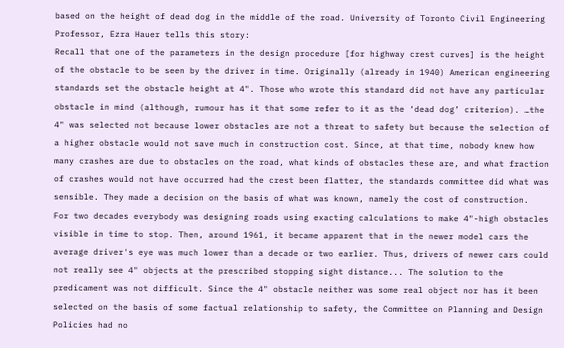based on the height of dead dog in the middle of the road. University of Toronto Civil Engineering Professor, Ezra Hauer tells this story:
Recall that one of the parameters in the design procedure [for highway crest curves] is the height of the obstacle to be seen by the driver in time. Originally (already in 1940) American engineering standards set the obstacle height at 4". Those who wrote this standard did not have any particular obstacle in mind (although, rumour has it that some refer to it as the ‘dead dog’ criterion). …the 4" was selected not because lower obstacles are not a threat to safety but because the selection of a higher obstacle would not save much in construction cost. Since, at that time, nobody knew how many crashes are due to obstacles on the road, what kinds of obstacles these are, and what fraction of crashes would not have occurred had the crest been flatter, the standards committee did what was sensible. They made a decision on the basis of what was known, namely the cost of construction.
For two decades everybody was designing roads using exacting calculations to make 4"-high obstacles visible in time to stop. Then, around 1961, it became apparent that in the newer model cars the average driver's eye was much lower than a decade or two earlier. Thus, drivers of newer cars could not really see 4" objects at the prescribed stopping sight distance... The solution to the predicament was not difficult. Since the 4" obstacle neither was some real object nor has it been selected on the basis of some factual relationship to safety, the Committee on Planning and Design Policies had no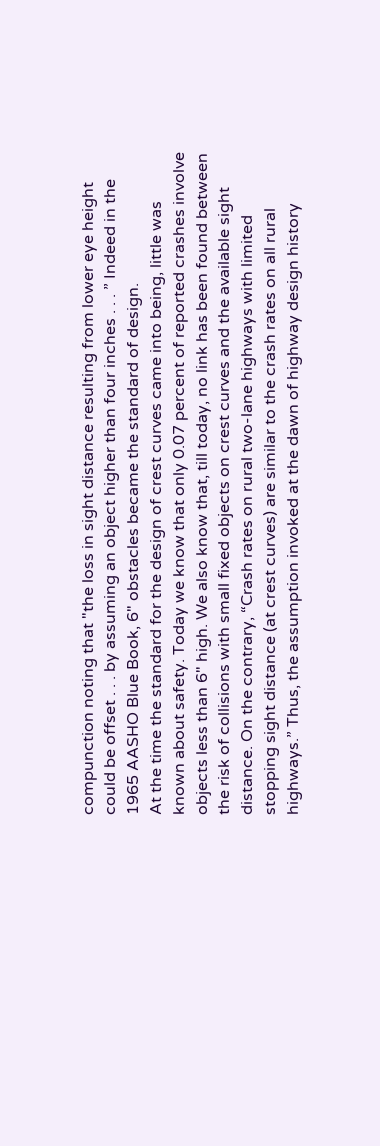compunction noting that "the loss in sight distance resulting from lower eye height could be offset . . . by assuming an object higher than four inches . . . ” Indeed in the 1965 AASHO Blue Book, 6" obstacles became the standard of design.
At the time the standard for the design of crest curves came into being, little was known about safety. Today we know that only 0.07 percent of reported crashes involve objects less than 6" high. We also know that, till today, no link has been found between the risk of collisions with small fixed objects on crest curves and the available sight distance. On the contrary, “Crash rates on rural two-lane highways with limited stopping sight distance (at crest curves) are similar to the crash rates on all rural highways.” Thus, the assumption invoked at the dawn of highway design history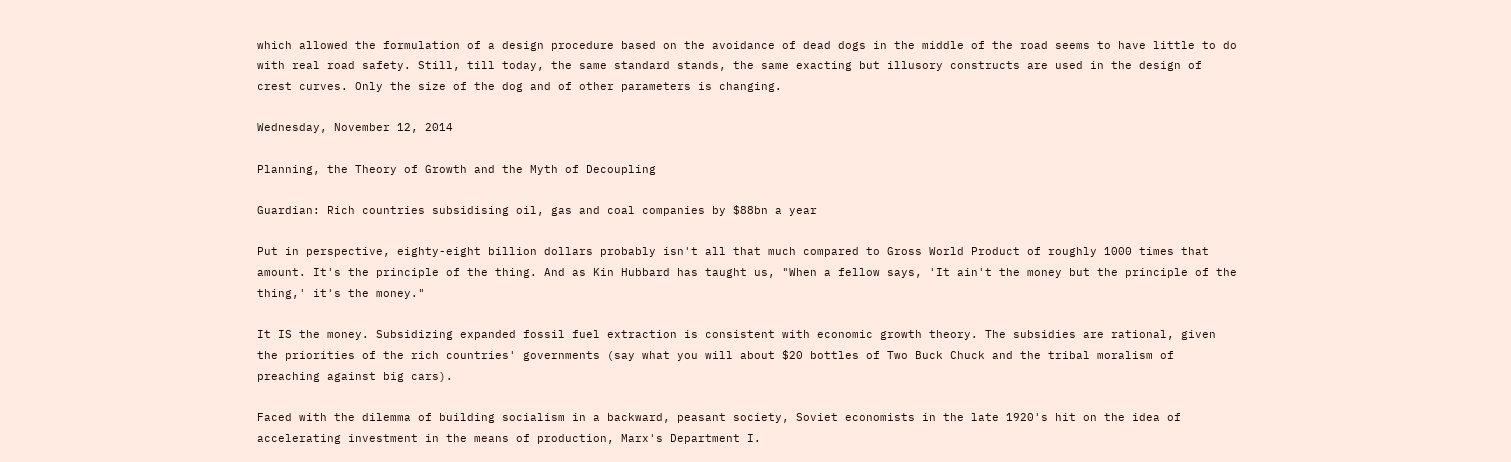which allowed the formulation of a design procedure based on the avoidance of dead dogs in the middle of the road seems to have little to do with real road safety. Still, till today, the same standard stands, the same exacting but illusory constructs are used in the design of crest curves. Only the size of the dog and of other parameters is changing.

Wednesday, November 12, 2014

Planning, the Theory of Growth and the Myth of Decoupling

Guardian: Rich countries subsidising oil, gas and coal companies by $88bn a year

Put in perspective, eighty-eight billion dollars probably isn't all that much compared to Gross World Product of roughly 1000 times that amount. It's the principle of the thing. And as Kin Hubbard has taught us, "When a fellow says, 'It ain't the money but the principle of the thing,' it's the money."

It IS the money. Subsidizing expanded fossil fuel extraction is consistent with economic growth theory. The subsidies are rational, given the priorities of the rich countries' governments (say what you will about $20 bottles of Two Buck Chuck and the tribal moralism of preaching against big cars).

Faced with the dilemma of building socialism in a backward, peasant society, Soviet economists in the late 1920's hit on the idea of accelerating investment in the means of production, Marx's Department I.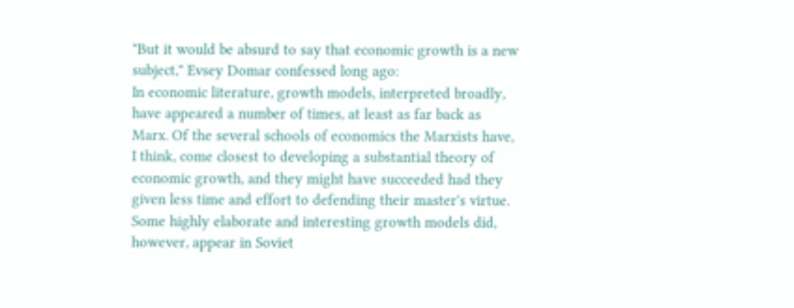"But it would be absurd to say that economic growth is a new subject," Evsey Domar confessed long ago:
In economic literature, growth models, interpreted broadly, have appeared a number of times, at least as far back as Marx. Of the several schools of economics the Marxists have, I think, come closest to developing a substantial theory of economic growth, and they might have succeeded had they given less time and effort to defending their master's virtue. Some highly elaborate and interesting growth models did, however, appear in Soviet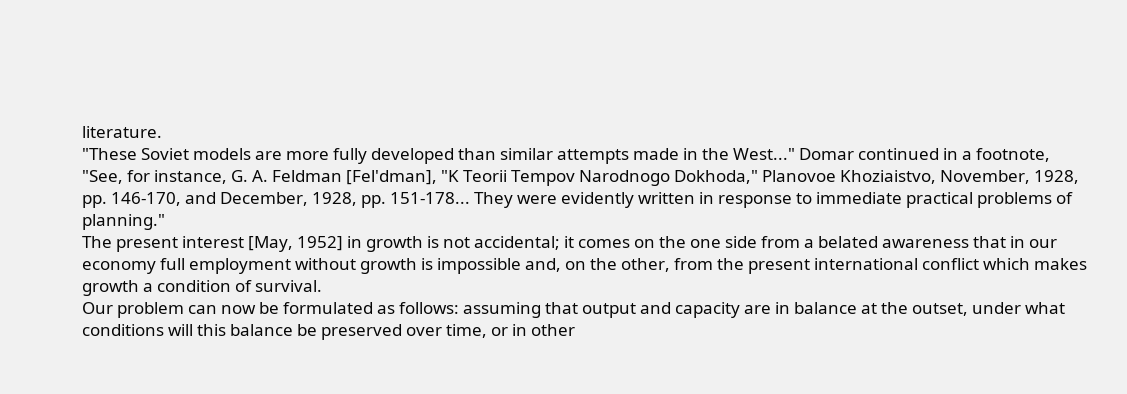literature.
"These Soviet models are more fully developed than similar attempts made in the West..." Domar continued in a footnote, "See, for instance, G. A. Feldman [Fel'dman], "K Teorii Tempov Narodnogo Dokhoda," Planovoe Khoziaistvo, November, 1928, pp. 146-170, and December, 1928, pp. 151-178... They were evidently written in response to immediate practical problems of planning."
The present interest [May, 1952] in growth is not accidental; it comes on the one side from a belated awareness that in our economy full employment without growth is impossible and, on the other, from the present international conflict which makes growth a condition of survival.
Our problem can now be formulated as follows: assuming that output and capacity are in balance at the outset, under what conditions will this balance be preserved over time, or in other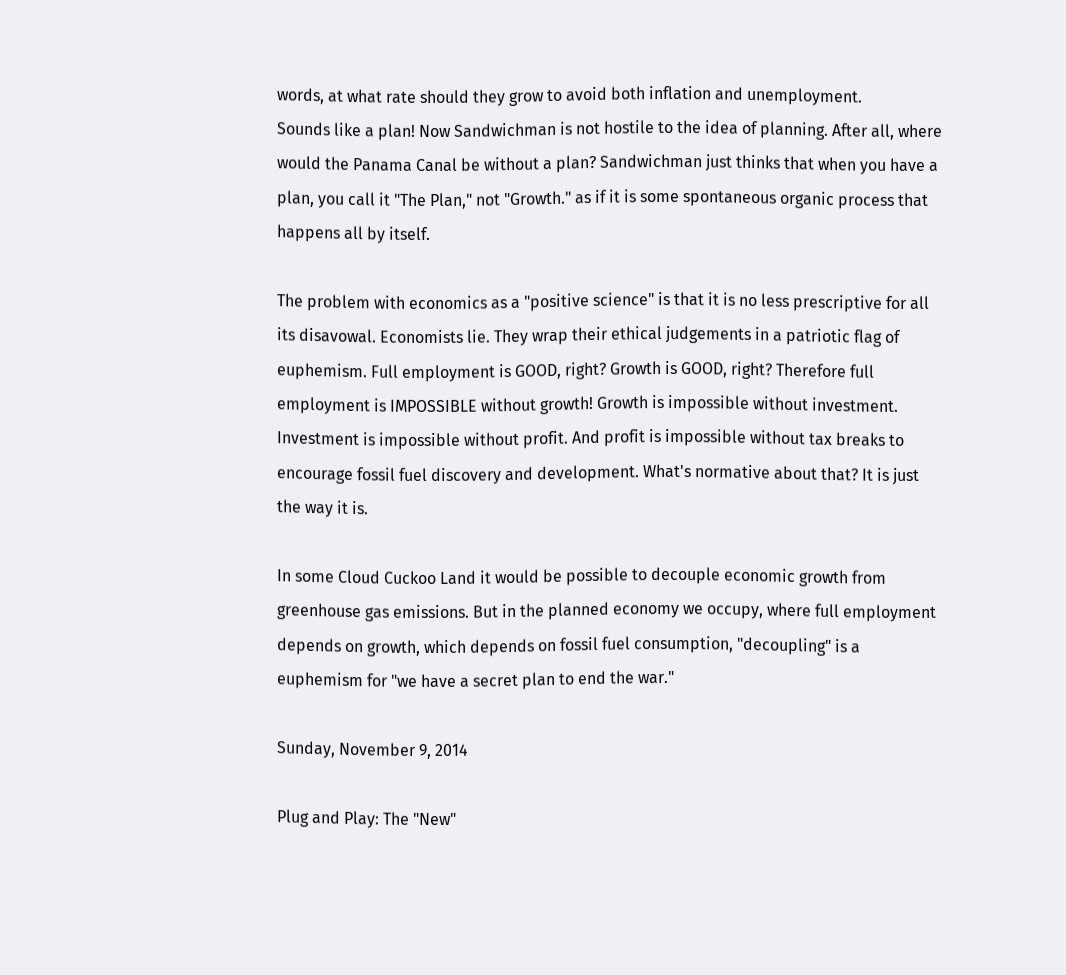words, at what rate should they grow to avoid both inflation and unemployment.
Sounds like a plan! Now Sandwichman is not hostile to the idea of planning. After all, where would the Panama Canal be without a plan? Sandwichman just thinks that when you have a plan, you call it "The Plan," not "Growth." as if it is some spontaneous organic process that happens all by itself.

The problem with economics as a "positive science" is that it is no less prescriptive for all its disavowal. Economists lie. They wrap their ethical judgements in a patriotic flag of euphemism. Full employment is GOOD, right? Growth is GOOD, right? Therefore full employment is IMPOSSIBLE without growth! Growth is impossible without investment. Investment is impossible without profit. And profit is impossible without tax breaks to encourage fossil fuel discovery and development. What's normative about that? It is just the way it is.

In some Cloud Cuckoo Land it would be possible to decouple economic growth from greenhouse gas emissions. But in the planned economy we occupy, where full employment depends on growth, which depends on fossil fuel consumption, "decoupling" is a euphemism for "we have a secret plan to end the war."

Sunday, November 9, 2014

Plug and Play: The "New"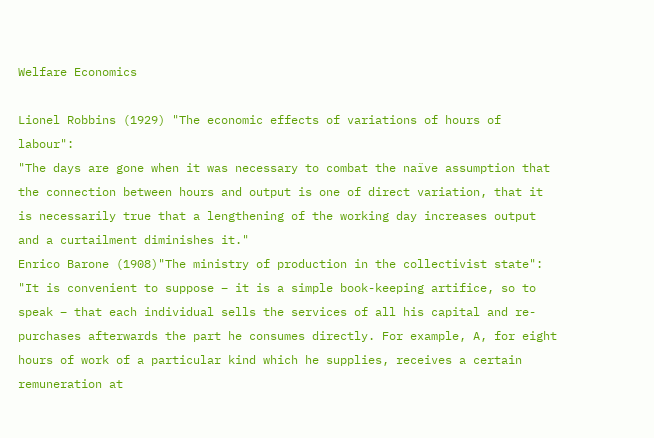Welfare Economics

Lionel Robbins (1929) "The economic effects of variations of hours of labour":
"The days are gone when it was necessary to combat the naïve assumption that the connection between hours and output is one of direct variation, that it is necessarily true that a lengthening of the working day increases output and a curtailment diminishes it."
Enrico Barone (1908)"The ministry of production in the collectivist state":
"It is convenient to suppose – it is a simple book-keeping artifice, so to speak – that each individual sells the services of all his capital and re-purchases afterwards the part he consumes directly. For example, A, for eight hours of work of a particular kind which he supplies, receives a certain remuneration at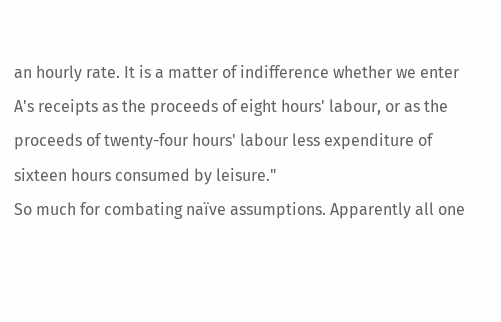an hourly rate. It is a matter of indifference whether we enter A's receipts as the proceeds of eight hours' labour, or as the proceeds of twenty-four hours' labour less expenditure of sixteen hours consumed by leisure."
So much for combating naïve assumptions. Apparently all one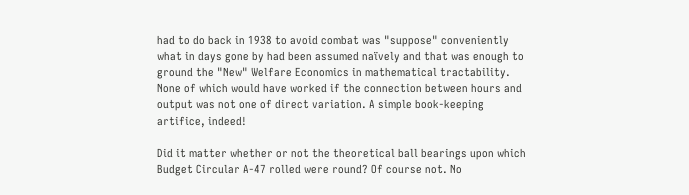had to do back in 1938 to avoid combat was "suppose" conveniently what in days gone by had been assumed naïvely and that was enough to ground the "New" Welfare Economics in mathematical tractability. None of which would have worked if the connection between hours and output was not one of direct variation. A simple book-keeping artifice, indeed!

Did it matter whether or not the theoretical ball bearings upon which Budget Circular A-47 rolled were round? Of course not. No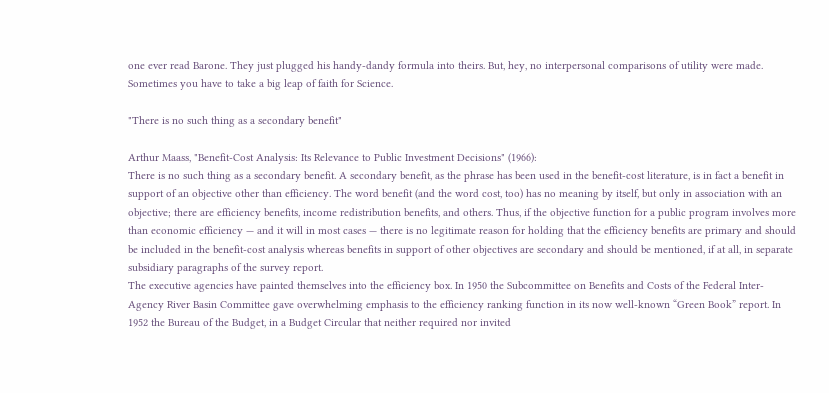one ever read Barone. They just plugged his handy-dandy formula into theirs. But, hey, no interpersonal comparisons of utility were made. Sometimes you have to take a big leap of faith for Science.

"There is no such thing as a secondary benefit"

Arthur Maass, "Benefit-Cost Analysis: Its Relevance to Public Investment Decisions" (1966):
There is no such thing as a secondary benefit. A secondary benefit, as the phrase has been used in the benefit-cost literature, is in fact a benefit in support of an objective other than efficiency. The word benefit (and the word cost, too) has no meaning by itself, but only in association with an objective; there are efficiency benefits, income redistribution benefits, and others. Thus, if the objective function for a public program involves more than economic efficiency — and it will in most cases — there is no legitimate reason for holding that the efficiency benefits are primary and should be included in the benefit-cost analysis whereas benefits in support of other objectives are secondary and should be mentioned, if at all, in separate subsidiary paragraphs of the survey report.
The executive agencies have painted themselves into the efficiency box. In 1950 the Subcommittee on Benefits and Costs of the Federal Inter-Agency River Basin Committee gave overwhelming emphasis to the efficiency ranking function in its now well-known “Green Book” report. In 1952 the Bureau of the Budget, in a Budget Circular that neither required nor invited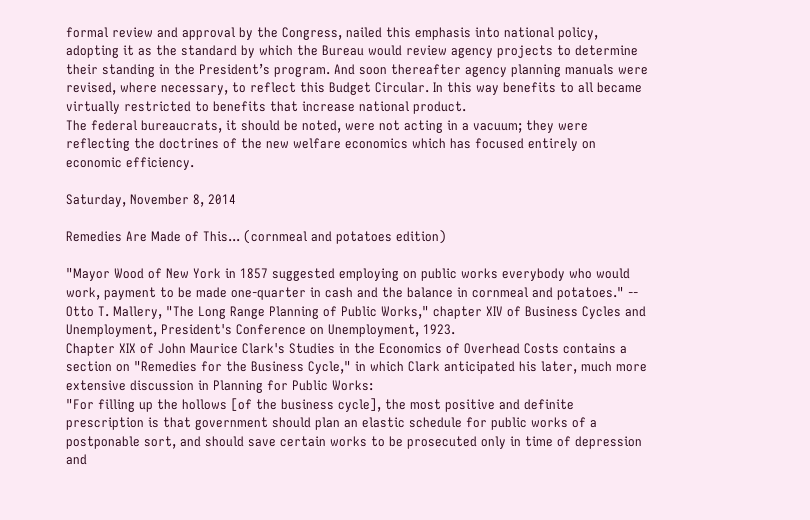formal review and approval by the Congress, nailed this emphasis into national policy, adopting it as the standard by which the Bureau would review agency projects to determine their standing in the President’s program. And soon thereafter agency planning manuals were revised, where necessary, to reflect this Budget Circular. In this way benefits to all became virtually restricted to benefits that increase national product.
The federal bureaucrats, it should be noted, were not acting in a vacuum; they were reflecting the doctrines of the new welfare economics which has focused entirely on economic efficiency.

Saturday, November 8, 2014

Remedies Are Made of This... (cornmeal and potatoes edition)

"Mayor Wood of New York in 1857 suggested employing on public works everybody who would work, payment to be made one-quarter in cash and the balance in cornmeal and potatoes." -- Otto T. Mallery, "The Long Range Planning of Public Works," chapter XIV of Business Cycles and Unemployment, President's Conference on Unemployment, 1923.
Chapter XIX of John Maurice Clark's Studies in the Economics of Overhead Costs contains a section on "Remedies for the Business Cycle," in which Clark anticipated his later, much more extensive discussion in Planning for Public Works:
"For filling up the hollows [of the business cycle], the most positive and definite prescription is that government should plan an elastic schedule for public works of a postponable sort, and should save certain works to be prosecuted only in time of depression and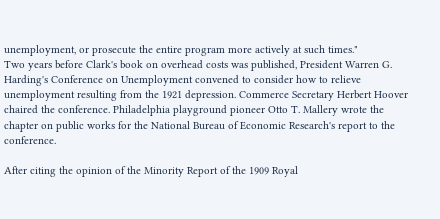unemployment, or prosecute the entire program more actively at such times."
Two years before Clark's book on overhead costs was published, President Warren G. Harding's Conference on Unemployment convened to consider how to relieve unemployment resulting from the 1921 depression. Commerce Secretary Herbert Hoover chaired the conference. Philadelphia playground pioneer Otto T. Mallery wrote the chapter on public works for the National Bureau of Economic Research's report to the conference.

After citing the opinion of the Minority Report of the 1909 Royal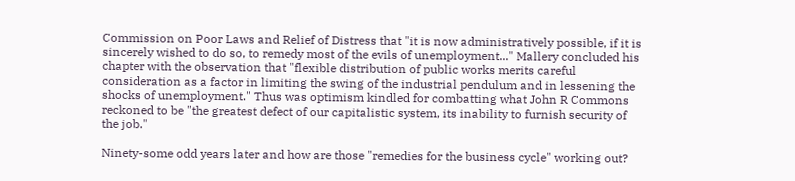Commission on Poor Laws and Relief of Distress that "it is now administratively possible, if it is sincerely wished to do so, to remedy most of the evils of unemployment..." Mallery concluded his chapter with the observation that "flexible distribution of public works merits careful consideration as a factor in limiting the swing of the industrial pendulum and in lessening the shocks of unemployment." Thus was optimism kindled for combatting what John R Commons reckoned to be "the greatest defect of our capitalistic system, its inability to furnish security of the job."

Ninety-some odd years later and how are those "remedies for the business cycle" working out?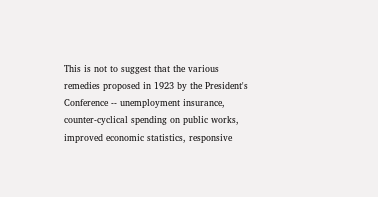This is not to suggest that the various remedies proposed in 1923 by the President's Conference -- unemployment insurance, counter-cyclical spending on public works, improved economic statistics, responsive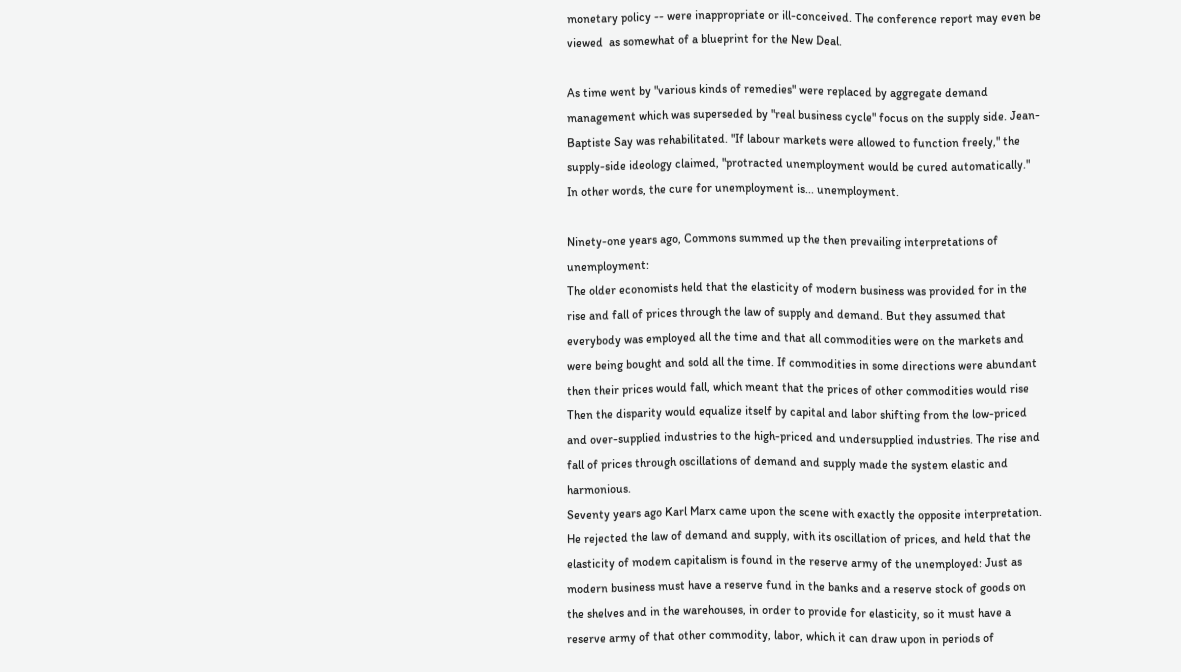monetary policy -- were inappropriate or ill-conceived. The conference report may even be viewed  as somewhat of a blueprint for the New Deal.

As time went by "various kinds of remedies" were replaced by aggregate demand management which was superseded by "real business cycle" focus on the supply side. Jean-Baptiste Say was rehabilitated. "If labour markets were allowed to function freely," the supply-side ideology claimed, "protracted unemployment would be cured automatically." In other words, the cure for unemployment is... unemployment.

Ninety-one years ago, Commons summed up the then prevailing interpretations of unemployment:
The older economists held that the elasticity of modern business was provided for in the rise and fall of prices through the law of supply and demand. But they assumed that everybody was employed all the time and that all commodities were on the markets and were being bought and sold all the time. If commodities in some directions were abundant then their prices would fall, which meant that the prices of other commodities would rise Then the disparity would equalize itself by capital and labor shifting from the low-priced and over-supplied industries to the high-priced and undersupplied industries. The rise and fall of prices through oscillations of demand and supply made the system elastic and harmonious.
Seventy years ago Karl Marx came upon the scene with exactly the opposite interpretation. He rejected the law of demand and supply, with its oscillation of prices, and held that the elasticity of modem capitalism is found in the reserve army of the unemployed: Just as modern business must have a reserve fund in the banks and a reserve stock of goods on the shelves and in the warehouses, in order to provide for elasticity, so it must have a reserve army of that other commodity, labor, which it can draw upon in periods of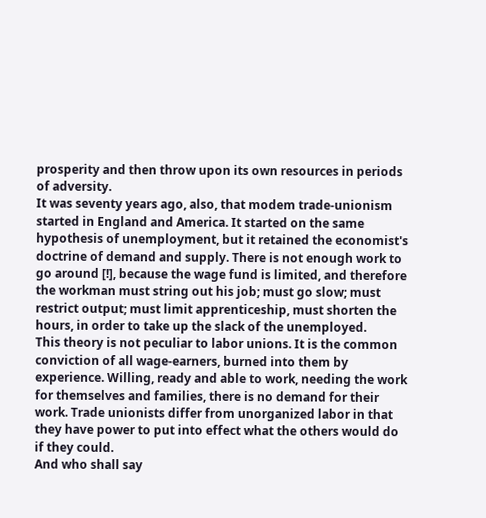prosperity and then throw upon its own resources in periods of adversity.
It was seventy years ago, also, that modem trade-unionism started in England and America. It started on the same hypothesis of unemployment, but it retained the economist's doctrine of demand and supply. There is not enough work to go around [!], because the wage fund is limited, and therefore the workman must string out his job; must go slow; must restrict output; must limit apprenticeship, must shorten the hours, in order to take up the slack of the unemployed.
This theory is not peculiar to labor unions. It is the common conviction of all wage-earners, burned into them by experience. Willing, ready and able to work, needing the work for themselves and families, there is no demand for their work. Trade unionists differ from unorganized labor in that they have power to put into effect what the others would do if they could.
And who shall say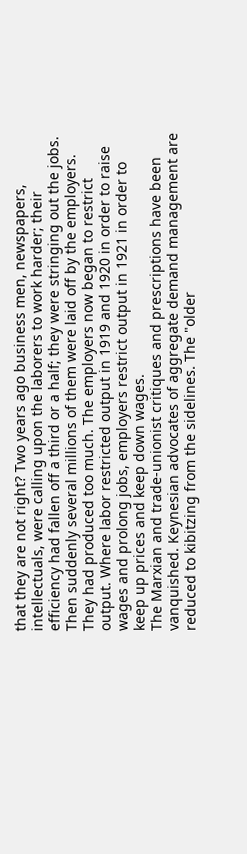that they are not right? Two years ago business men, newspapers, intellectuals, were calling upon the laborers to work harder; their efficiency had fallen off a third or a half; they were stringing out the jobs. Then suddenly several millions of them were laid off by the employers. They had produced too much. The employers now began to restrict output. Where labor restricted output in 1919 and 1920 in order to raise wages and prolong jobs, employers restrict output in 1921 in order to keep up prices and keep down wages.
The Marxian and trade-unionist critiques and prescriptions have been vanquished. Keynesian advocates of aggregate demand management are reduced to kibitzing from the sidelines. The "older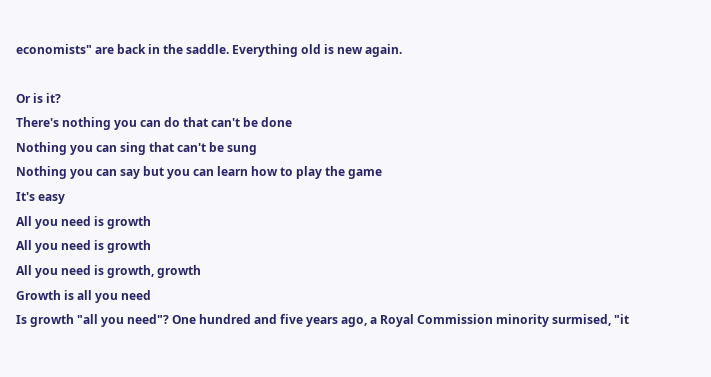economists" are back in the saddle. Everything old is new again.

Or is it?
There's nothing you can do that can't be done
Nothing you can sing that can't be sung
Nothing you can say but you can learn how to play the game
It's easy
All you need is growth
All you need is growth
All you need is growth, growth
Growth is all you need
Is growth "all you need"? One hundred and five years ago, a Royal Commission minority surmised, "it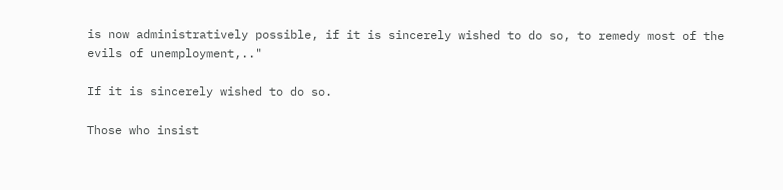is now administratively possible, if it is sincerely wished to do so, to remedy most of the evils of unemployment,.."

If it is sincerely wished to do so.

Those who insist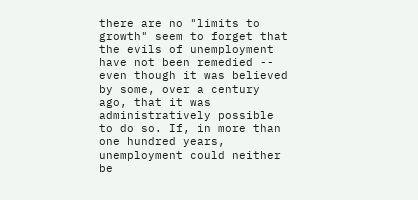there are no "limits to growth" seem to forget that the evils of unemployment have not been remedied -- even though it was believed by some, over a century ago, that it was administratively possible to do so. If, in more than one hundred years, unemployment could neither be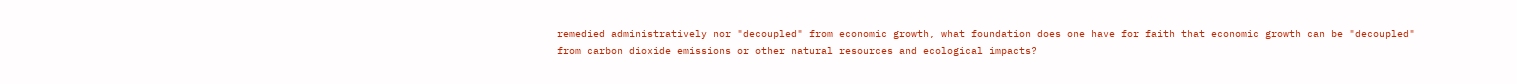remedied administratively nor "decoupled" from economic growth, what foundation does one have for faith that economic growth can be "decoupled" from carbon dioxide emissions or other natural resources and ecological impacts?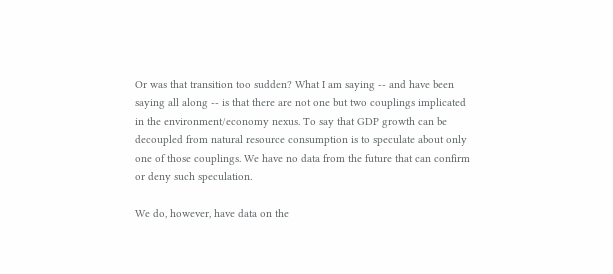Or was that transition too sudden? What I am saying -- and have been saying all along -- is that there are not one but two couplings implicated in the environment/economy nexus. To say that GDP growth can be decoupled from natural resource consumption is to speculate about only one of those couplings. We have no data from the future that can confirm or deny such speculation.

We do, however, have data on the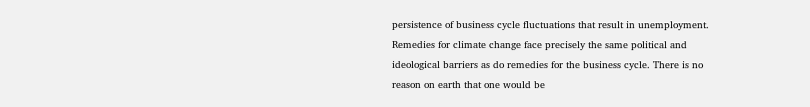persistence of business cycle fluctuations that result in unemployment. Remedies for climate change face precisely the same political and ideological barriers as do remedies for the business cycle. There is no reason on earth that one would be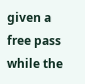given a free pass while the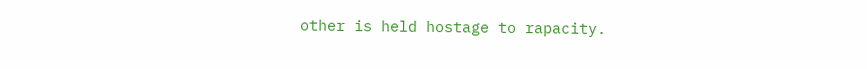other is held hostage to rapacity.